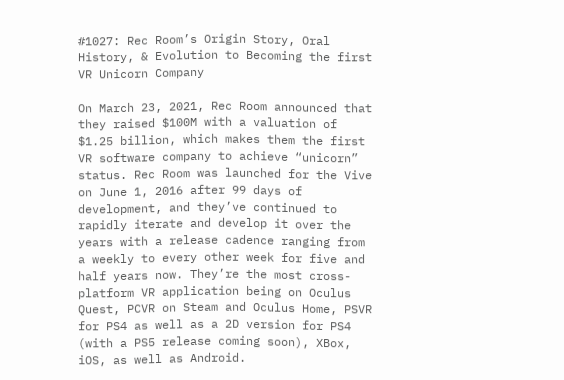#1027: Rec Room’s Origin Story, Oral History, & Evolution to Becoming the first VR Unicorn Company

On March 23, 2021, Rec Room announced that they raised $100M with a valuation of $1.25 billion, which makes them the first VR software company to achieve “unicorn” status. Rec Room was launched for the Vive on June 1, 2016 after 99 days of development, and they’ve continued to rapidly iterate and develop it over the years with a release cadence ranging from a weekly to every other week for five and half years now. They’re the most cross-platform VR application being on Oculus Quest, PCVR on Steam and Oculus Home, PSVR for PS4 as well as a 2D version for PS4 (with a PS5 release coming soon), XBox, iOS, as well as Android.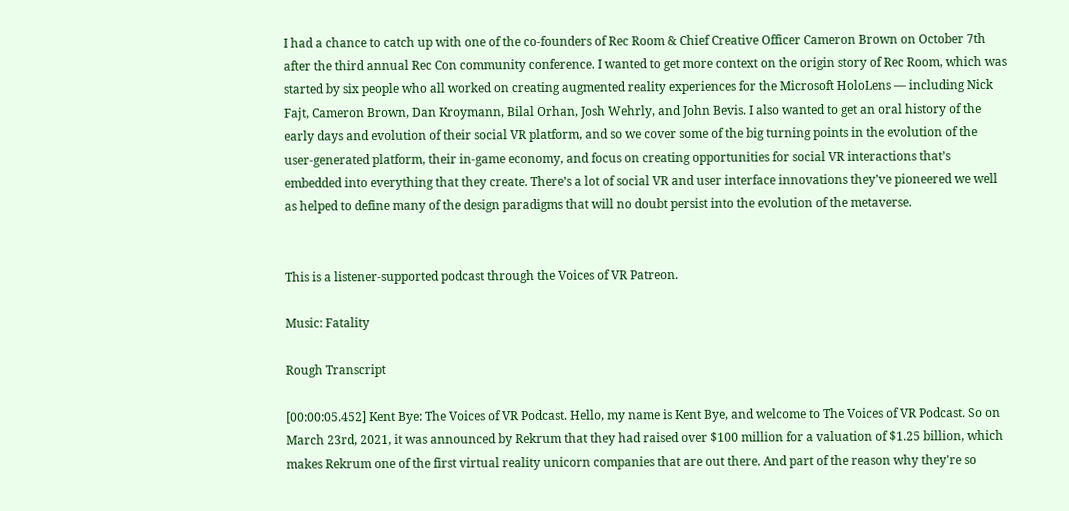I had a chance to catch up with one of the co-founders of Rec Room & Chief Creative Officer Cameron Brown on October 7th after the third annual Rec Con community conference. I wanted to get more context on the origin story of Rec Room, which was started by six people who all worked on creating augmented reality experiences for the Microsoft HoloLens — including Nick Fajt, Cameron Brown, Dan Kroymann, Bilal Orhan, Josh Wehrly, and John Bevis. I also wanted to get an oral history of the early days and evolution of their social VR platform, and so we cover some of the big turning points in the evolution of the user-generated platform, their in-game economy, and focus on creating opportunities for social VR interactions that’s embedded into everything that they create. There’s a lot of social VR and user interface innovations they’ve pioneered we well as helped to define many of the design paradigms that will no doubt persist into the evolution of the metaverse.


This is a listener-supported podcast through the Voices of VR Patreon.

Music: Fatality

Rough Transcript

[00:00:05.452] Kent Bye: The Voices of VR Podcast. Hello, my name is Kent Bye, and welcome to The Voices of VR Podcast. So on March 23rd, 2021, it was announced by Rekrum that they had raised over $100 million for a valuation of $1.25 billion, which makes Rekrum one of the first virtual reality unicorn companies that are out there. And part of the reason why they're so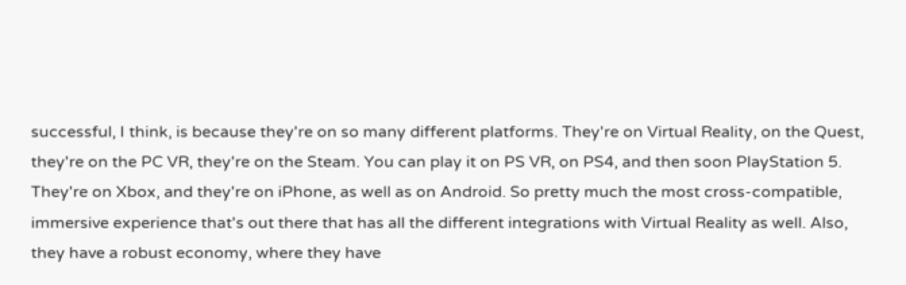successful, I think, is because they're on so many different platforms. They're on Virtual Reality, on the Quest, they're on the PC VR, they're on the Steam. You can play it on PS VR, on PS4, and then soon PlayStation 5. They're on Xbox, and they're on iPhone, as well as on Android. So pretty much the most cross-compatible, immersive experience that's out there that has all the different integrations with Virtual Reality as well. Also, they have a robust economy, where they have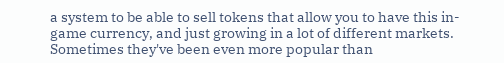a system to be able to sell tokens that allow you to have this in-game currency, and just growing in a lot of different markets. Sometimes they've been even more popular than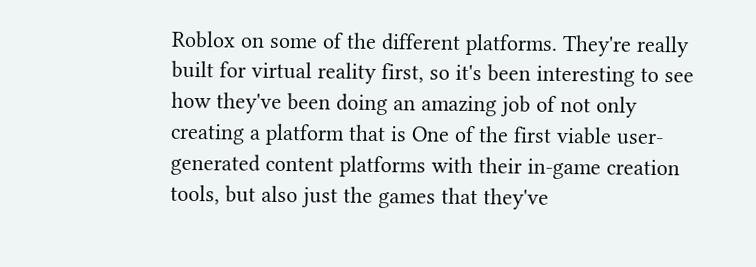Roblox on some of the different platforms. They're really built for virtual reality first, so it's been interesting to see how they've been doing an amazing job of not only creating a platform that is One of the first viable user-generated content platforms with their in-game creation tools, but also just the games that they've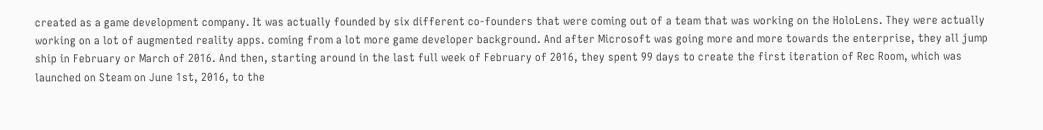created as a game development company. It was actually founded by six different co-founders that were coming out of a team that was working on the HoloLens. They were actually working on a lot of augmented reality apps. coming from a lot more game developer background. And after Microsoft was going more and more towards the enterprise, they all jump ship in February or March of 2016. And then, starting around in the last full week of February of 2016, they spent 99 days to create the first iteration of Rec Room, which was launched on Steam on June 1st, 2016, to the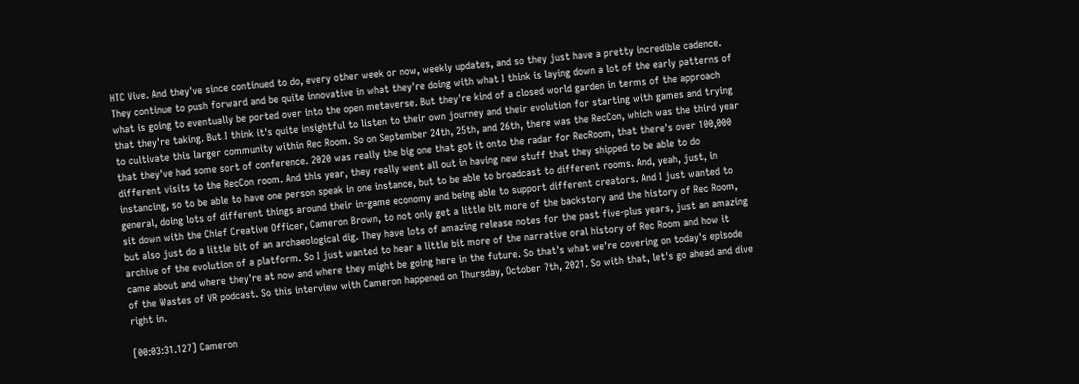HTC Vive. And they've since continued to do, every other week or now, weekly updates, and so they just have a pretty incredible cadence. They continue to push forward and be quite innovative in what they're doing with what I think is laying down a lot of the early patterns of what is going to eventually be ported over into the open metaverse. But they're kind of a closed world garden in terms of the approach that they're taking. But I think it's quite insightful to listen to their own journey and their evolution for starting with games and trying to cultivate this larger community within Rec Room. So on September 24th, 25th, and 26th, there was the RecCon, which was the third year that they've had some sort of conference. 2020 was really the big one that got it onto the radar for RecRoom, that there's over 100,000 different visits to the RecCon room. And this year, they really went all out in having new stuff that they shipped to be able to do instancing, so to be able to have one person speak in one instance, but to be able to broadcast to different rooms. And, yeah, just, in general, doing lots of different things around their in-game economy and being able to support different creators. And I just wanted to sit down with the Chief Creative Officer, Cameron Brown, to not only get a little bit more of the backstory and the history of Rec Room, but also just do a little bit of an archaeological dig. They have lots of amazing release notes for the past five-plus years, just an amazing archive of the evolution of a platform. So I just wanted to hear a little bit more of the narrative oral history of Rec Room and how it came about and where they're at now and where they might be going here in the future. So that's what we're covering on today's episode of the Wastes of VR podcast. So this interview with Cameron happened on Thursday, October 7th, 2021. So with that, let's go ahead and dive right in.

[00:03:31.127] Cameron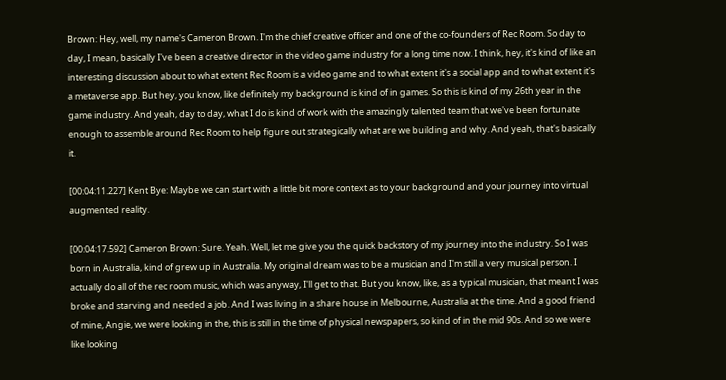Brown: Hey, well, my name's Cameron Brown. I'm the chief creative officer and one of the co-founders of Rec Room. So day to day, I mean, basically I've been a creative director in the video game industry for a long time now. I think, hey, it's kind of like an interesting discussion about to what extent Rec Room is a video game and to what extent it's a social app and to what extent it's a metaverse app. But hey, you know, like definitely my background is kind of in games. So this is kind of my 26th year in the game industry. And yeah, day to day, what I do is kind of work with the amazingly talented team that we've been fortunate enough to assemble around Rec Room to help figure out strategically what are we building and why. And yeah, that's basically it.

[00:04:11.227] Kent Bye: Maybe we can start with a little bit more context as to your background and your journey into virtual augmented reality.

[00:04:17.592] Cameron Brown: Sure. Yeah. Well, let me give you the quick backstory of my journey into the industry. So I was born in Australia, kind of grew up in Australia. My original dream was to be a musician and I'm still a very musical person. I actually do all of the rec room music, which was anyway, I'll get to that. But you know, like, as a typical musician, that meant I was broke and starving and needed a job. And I was living in a share house in Melbourne, Australia at the time. And a good friend of mine, Angie, we were looking in the, this is still in the time of physical newspapers, so kind of in the mid 90s. And so we were like looking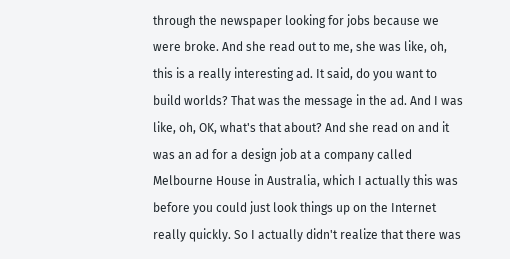through the newspaper looking for jobs because we were broke. And she read out to me, she was like, oh, this is a really interesting ad. It said, do you want to build worlds? That was the message in the ad. And I was like, oh, OK, what's that about? And she read on and it was an ad for a design job at a company called Melbourne House in Australia, which I actually this was before you could just look things up on the Internet really quickly. So I actually didn't realize that there was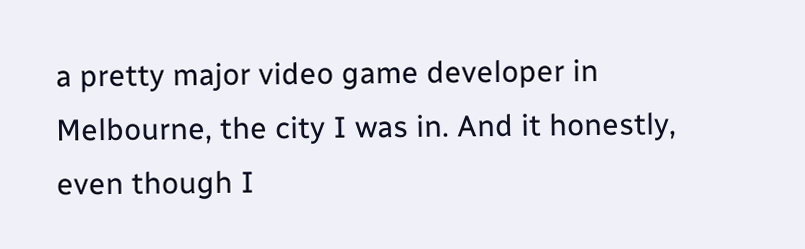a pretty major video game developer in Melbourne, the city I was in. And it honestly, even though I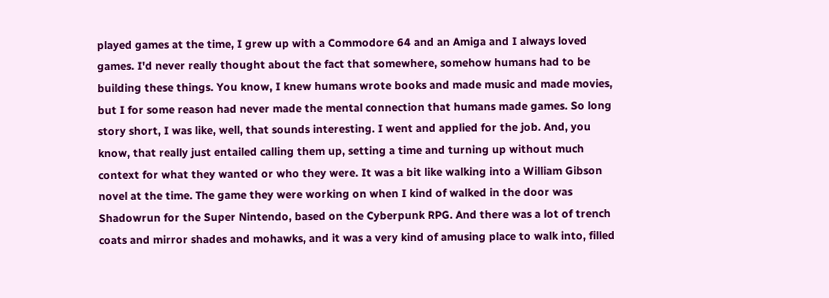played games at the time, I grew up with a Commodore 64 and an Amiga and I always loved games. I'd never really thought about the fact that somewhere, somehow humans had to be building these things. You know, I knew humans wrote books and made music and made movies, but I for some reason had never made the mental connection that humans made games. So long story short, I was like, well, that sounds interesting. I went and applied for the job. And, you know, that really just entailed calling them up, setting a time and turning up without much context for what they wanted or who they were. It was a bit like walking into a William Gibson novel at the time. The game they were working on when I kind of walked in the door was Shadowrun for the Super Nintendo, based on the Cyberpunk RPG. And there was a lot of trench coats and mirror shades and mohawks, and it was a very kind of amusing place to walk into, filled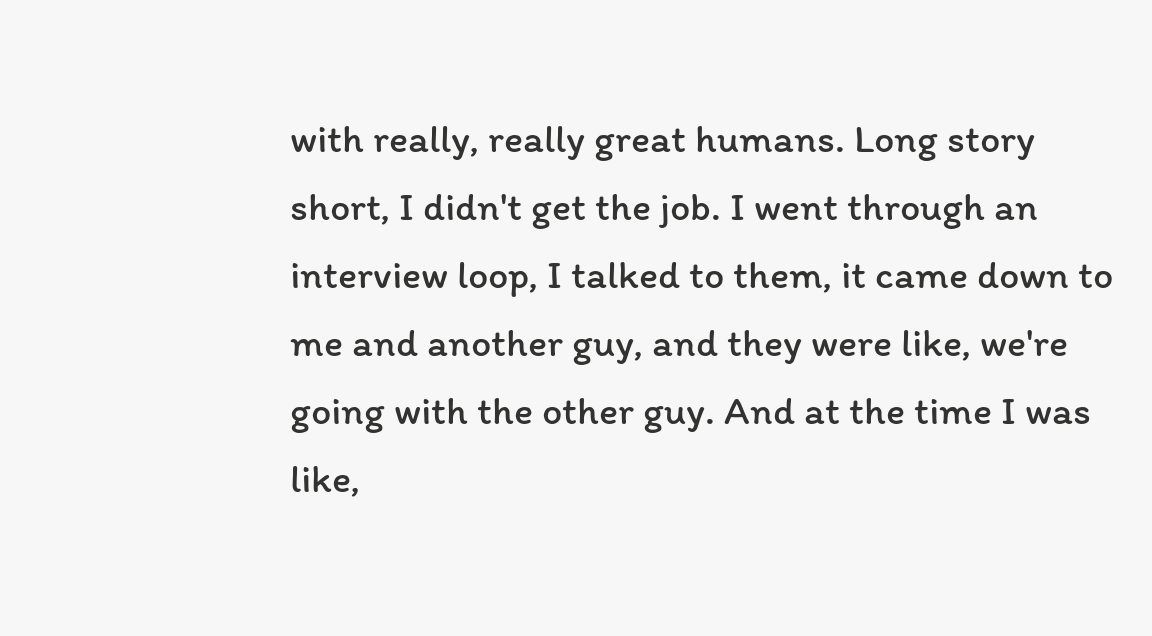with really, really great humans. Long story short, I didn't get the job. I went through an interview loop, I talked to them, it came down to me and another guy, and they were like, we're going with the other guy. And at the time I was like,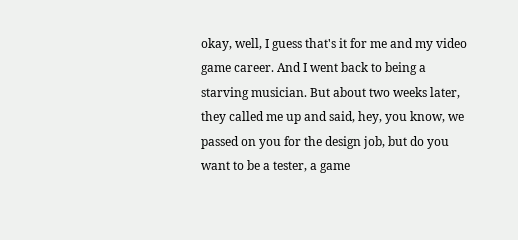okay, well, I guess that's it for me and my video game career. And I went back to being a starving musician. But about two weeks later, they called me up and said, hey, you know, we passed on you for the design job, but do you want to be a tester, a game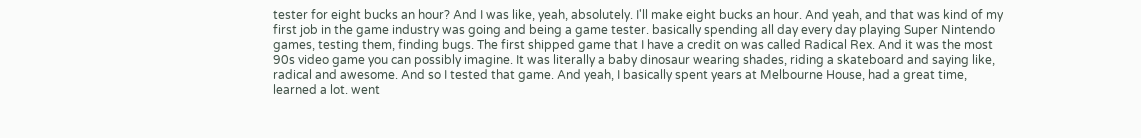tester for eight bucks an hour? And I was like, yeah, absolutely. I'll make eight bucks an hour. And yeah, and that was kind of my first job in the game industry was going and being a game tester. basically spending all day every day playing Super Nintendo games, testing them, finding bugs. The first shipped game that I have a credit on was called Radical Rex. And it was the most 90s video game you can possibly imagine. It was literally a baby dinosaur wearing shades, riding a skateboard and saying like, radical and awesome. And so I tested that game. And yeah, I basically spent years at Melbourne House, had a great time, learned a lot. went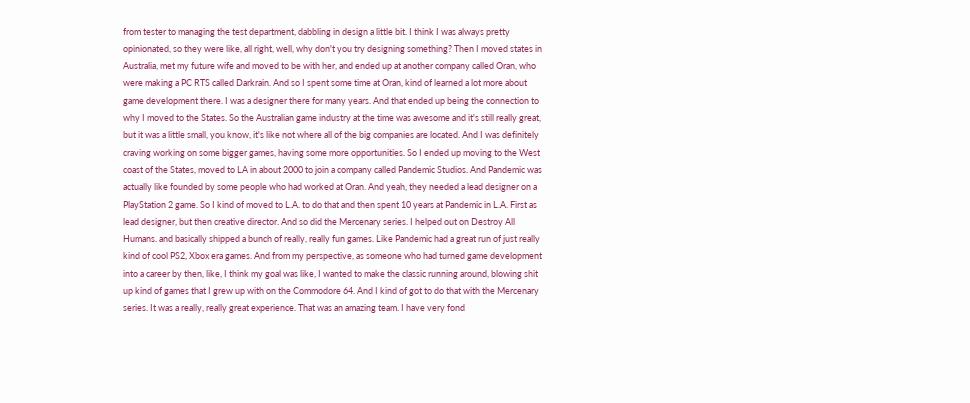from tester to managing the test department, dabbling in design a little bit. I think I was always pretty opinionated, so they were like, all right, well, why don't you try designing something? Then I moved states in Australia, met my future wife and moved to be with her, and ended up at another company called Oran, who were making a PC RTS called Darkrain. And so I spent some time at Oran, kind of learned a lot more about game development there. I was a designer there for many years. And that ended up being the connection to why I moved to the States. So the Australian game industry at the time was awesome and it's still really great, but it was a little small, you know, it's like not where all of the big companies are located. And I was definitely craving working on some bigger games, having some more opportunities. So I ended up moving to the West coast of the States, moved to LA in about 2000 to join a company called Pandemic Studios. And Pandemic was actually like founded by some people who had worked at Oran. And yeah, they needed a lead designer on a PlayStation 2 game. So I kind of moved to L.A. to do that and then spent 10 years at Pandemic in L.A. First as lead designer, but then creative director. And so did the Mercenary series. I helped out on Destroy All Humans. and basically shipped a bunch of really, really fun games. Like Pandemic had a great run of just really kind of cool PS2, Xbox era games. And from my perspective, as someone who had turned game development into a career by then, like, I think my goal was like, I wanted to make the classic running around, blowing shit up kind of games that I grew up with on the Commodore 64. And I kind of got to do that with the Mercenary series. It was a really, really great experience. That was an amazing team. I have very fond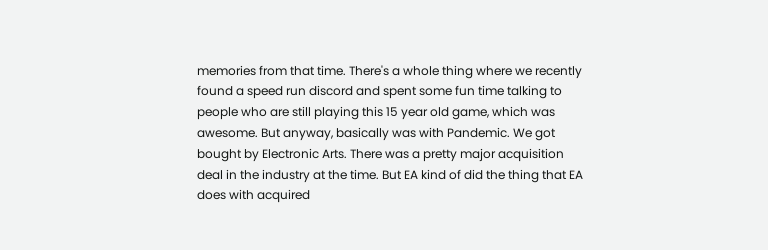memories from that time. There's a whole thing where we recently found a speed run discord and spent some fun time talking to people who are still playing this 15 year old game, which was awesome. But anyway, basically was with Pandemic. We got bought by Electronic Arts. There was a pretty major acquisition deal in the industry at the time. But EA kind of did the thing that EA does with acquired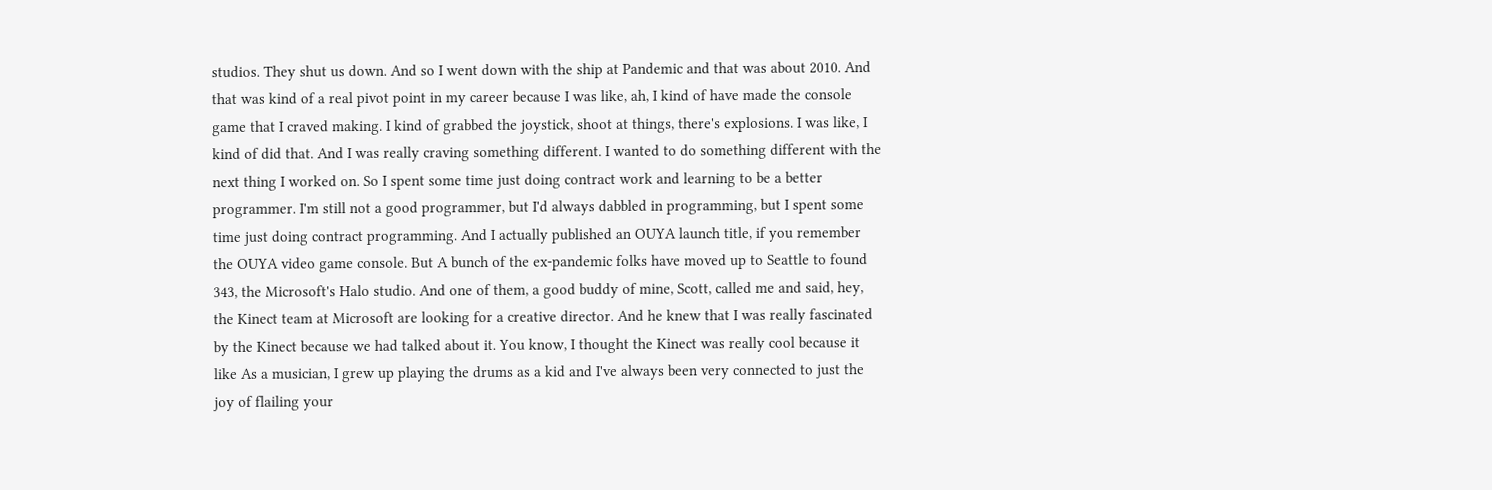studios. They shut us down. And so I went down with the ship at Pandemic and that was about 2010. And that was kind of a real pivot point in my career because I was like, ah, I kind of have made the console game that I craved making. I kind of grabbed the joystick, shoot at things, there's explosions. I was like, I kind of did that. And I was really craving something different. I wanted to do something different with the next thing I worked on. So I spent some time just doing contract work and learning to be a better programmer. I'm still not a good programmer, but I'd always dabbled in programming, but I spent some time just doing contract programming. And I actually published an OUYA launch title, if you remember the OUYA video game console. But A bunch of the ex-pandemic folks have moved up to Seattle to found 343, the Microsoft's Halo studio. And one of them, a good buddy of mine, Scott, called me and said, hey, the Kinect team at Microsoft are looking for a creative director. And he knew that I was really fascinated by the Kinect because we had talked about it. You know, I thought the Kinect was really cool because it like As a musician, I grew up playing the drums as a kid and I've always been very connected to just the joy of flailing your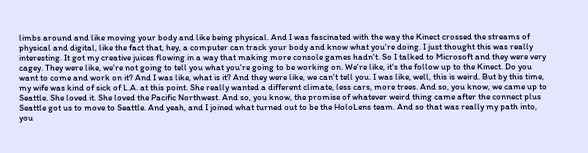limbs around and like moving your body and like being physical. And I was fascinated with the way the Kinect crossed the streams of physical and digital, like the fact that, hey, a computer can track your body and know what you're doing. I just thought this was really interesting. It got my creative juices flowing in a way that making more console games hadn't. So I talked to Microsoft and they were very cagey. They were like, we're not going to tell you what you're going to be working on. We're like, it's the follow up to the Kinect. Do you want to come and work on it? And I was like, what is it? And they were like, we can't tell you. I was like, well, this is weird. But by this time, my wife was kind of sick of L.A. at this point. She really wanted a different climate, less cars, more trees. And so, you know, we came up to Seattle. She loved it. She loved the Pacific Northwest. And so, you know, the promise of whatever weird thing came after the connect plus Seattle got us to move to Seattle. And yeah, and I joined what turned out to be the HoloLens team. And so that was really my path into, you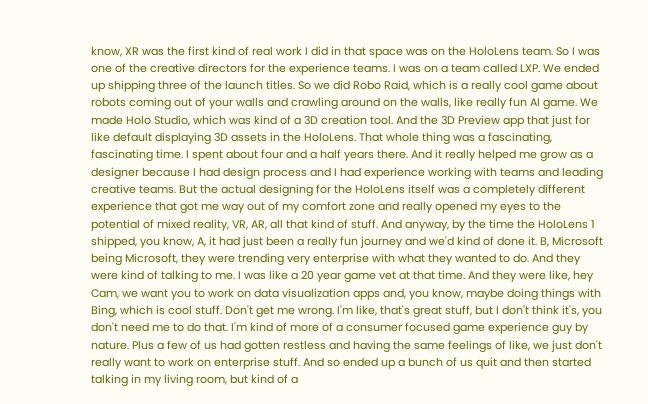know, XR was the first kind of real work I did in that space was on the HoloLens team. So I was one of the creative directors for the experience teams. I was on a team called LXP. We ended up shipping three of the launch titles. So we did Robo Raid, which is a really cool game about robots coming out of your walls and crawling around on the walls, like really fun AI game. We made Holo Studio, which was kind of a 3D creation tool. And the 3D Preview app that just for like default displaying 3D assets in the HoloLens. That whole thing was a fascinating, fascinating time. I spent about four and a half years there. And it really helped me grow as a designer because I had design process and I had experience working with teams and leading creative teams. But the actual designing for the HoloLens itself was a completely different experience that got me way out of my comfort zone and really opened my eyes to the potential of mixed reality, VR, AR, all that kind of stuff. And anyway, by the time the HoloLens 1 shipped, you know, A, it had just been a really fun journey and we'd kind of done it. B, Microsoft being Microsoft, they were trending very enterprise with what they wanted to do. And they were kind of talking to me. I was like a 20 year game vet at that time. And they were like, hey Cam, we want you to work on data visualization apps and, you know, maybe doing things with Bing, which is cool stuff. Don't get me wrong. I'm like, that's great stuff, but I don't think it's, you don't need me to do that. I'm kind of more of a consumer focused game experience guy by nature. Plus a few of us had gotten restless and having the same feelings of like, we just don't really want to work on enterprise stuff. And so ended up a bunch of us quit and then started talking in my living room, but kind of a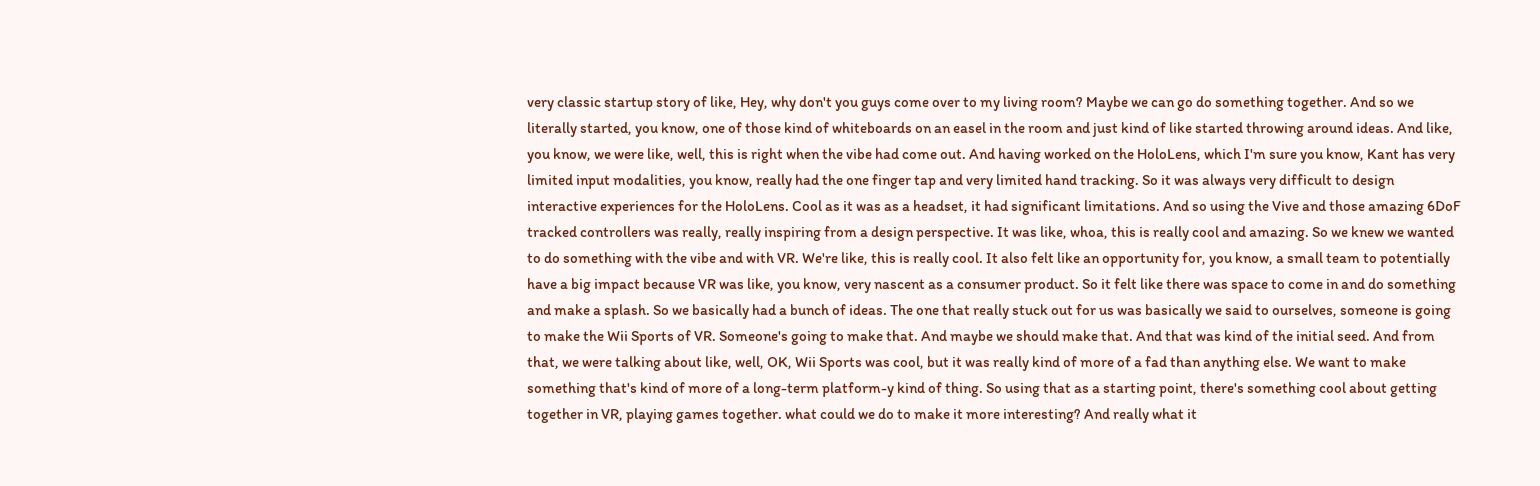very classic startup story of like, Hey, why don't you guys come over to my living room? Maybe we can go do something together. And so we literally started, you know, one of those kind of whiteboards on an easel in the room and just kind of like started throwing around ideas. And like, you know, we were like, well, this is right when the vibe had come out. And having worked on the HoloLens, which I'm sure you know, Kant has very limited input modalities, you know, really had the one finger tap and very limited hand tracking. So it was always very difficult to design interactive experiences for the HoloLens. Cool as it was as a headset, it had significant limitations. And so using the Vive and those amazing 6DoF tracked controllers was really, really inspiring from a design perspective. It was like, whoa, this is really cool and amazing. So we knew we wanted to do something with the vibe and with VR. We're like, this is really cool. It also felt like an opportunity for, you know, a small team to potentially have a big impact because VR was like, you know, very nascent as a consumer product. So it felt like there was space to come in and do something and make a splash. So we basically had a bunch of ideas. The one that really stuck out for us was basically we said to ourselves, someone is going to make the Wii Sports of VR. Someone's going to make that. And maybe we should make that. And that was kind of the initial seed. And from that, we were talking about like, well, OK, Wii Sports was cool, but it was really kind of more of a fad than anything else. We want to make something that's kind of more of a long-term platform-y kind of thing. So using that as a starting point, there's something cool about getting together in VR, playing games together. what could we do to make it more interesting? And really what it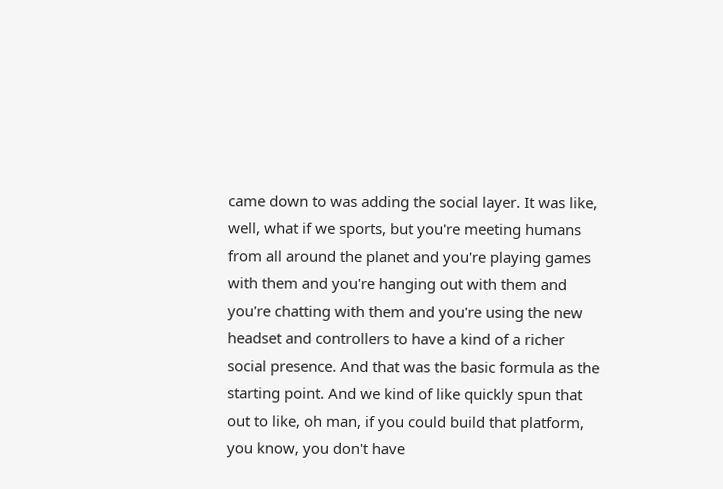came down to was adding the social layer. It was like, well, what if we sports, but you're meeting humans from all around the planet and you're playing games with them and you're hanging out with them and you're chatting with them and you're using the new headset and controllers to have a kind of a richer social presence. And that was the basic formula as the starting point. And we kind of like quickly spun that out to like, oh man, if you could build that platform, you know, you don't have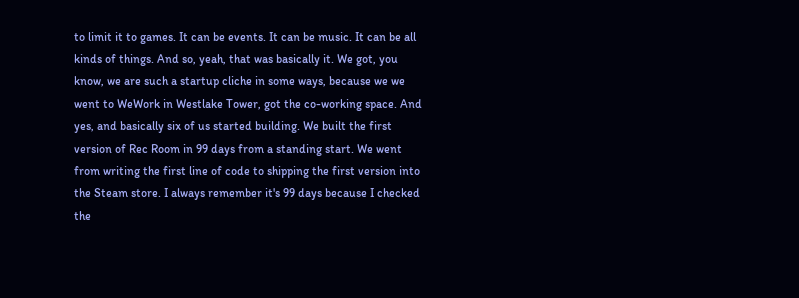to limit it to games. It can be events. It can be music. It can be all kinds of things. And so, yeah, that was basically it. We got, you know, we are such a startup cliche in some ways, because we we went to WeWork in Westlake Tower, got the co-working space. And yes, and basically six of us started building. We built the first version of Rec Room in 99 days from a standing start. We went from writing the first line of code to shipping the first version into the Steam store. I always remember it's 99 days because I checked the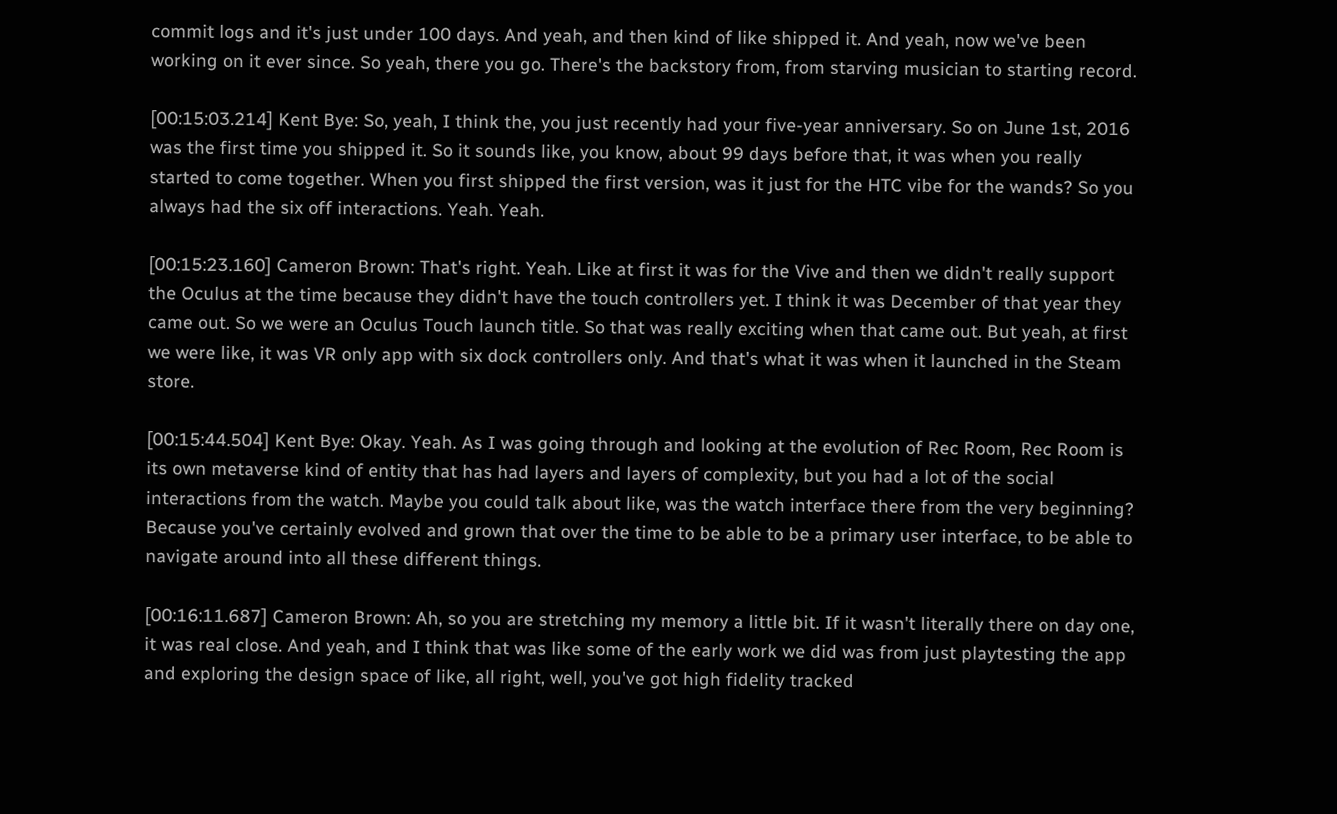commit logs and it's just under 100 days. And yeah, and then kind of like shipped it. And yeah, now we've been working on it ever since. So yeah, there you go. There's the backstory from, from starving musician to starting record.

[00:15:03.214] Kent Bye: So, yeah, I think the, you just recently had your five-year anniversary. So on June 1st, 2016 was the first time you shipped it. So it sounds like, you know, about 99 days before that, it was when you really started to come together. When you first shipped the first version, was it just for the HTC vibe for the wands? So you always had the six off interactions. Yeah. Yeah.

[00:15:23.160] Cameron Brown: That's right. Yeah. Like at first it was for the Vive and then we didn't really support the Oculus at the time because they didn't have the touch controllers yet. I think it was December of that year they came out. So we were an Oculus Touch launch title. So that was really exciting when that came out. But yeah, at first we were like, it was VR only app with six dock controllers only. And that's what it was when it launched in the Steam store.

[00:15:44.504] Kent Bye: Okay. Yeah. As I was going through and looking at the evolution of Rec Room, Rec Room is its own metaverse kind of entity that has had layers and layers of complexity, but you had a lot of the social interactions from the watch. Maybe you could talk about like, was the watch interface there from the very beginning? Because you've certainly evolved and grown that over the time to be able to be a primary user interface, to be able to navigate around into all these different things.

[00:16:11.687] Cameron Brown: Ah, so you are stretching my memory a little bit. If it wasn't literally there on day one, it was real close. And yeah, and I think that was like some of the early work we did was from just playtesting the app and exploring the design space of like, all right, well, you've got high fidelity tracked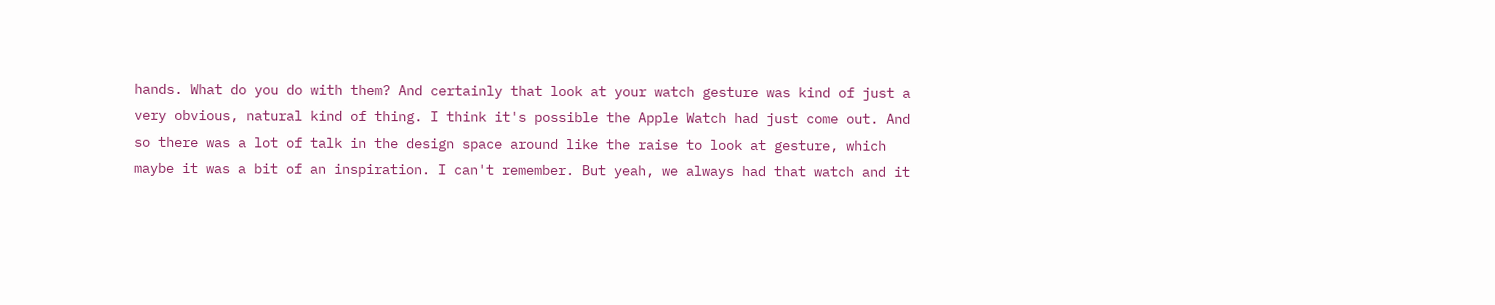hands. What do you do with them? And certainly that look at your watch gesture was kind of just a very obvious, natural kind of thing. I think it's possible the Apple Watch had just come out. And so there was a lot of talk in the design space around like the raise to look at gesture, which maybe it was a bit of an inspiration. I can't remember. But yeah, we always had that watch and it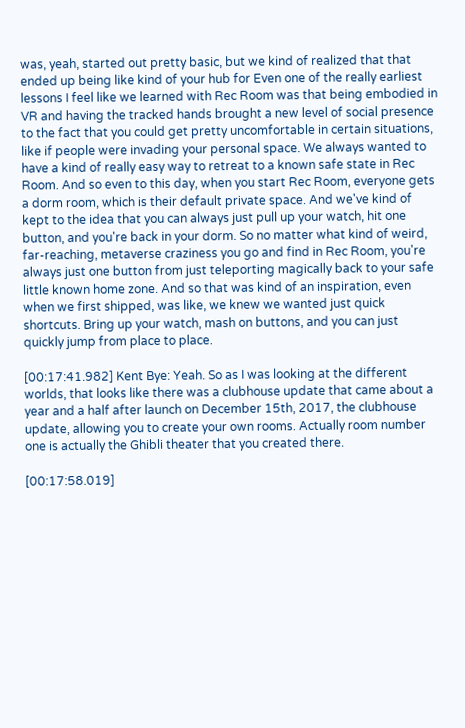was, yeah, started out pretty basic, but we kind of realized that that ended up being like kind of your hub for Even one of the really earliest lessons I feel like we learned with Rec Room was that being embodied in VR and having the tracked hands brought a new level of social presence to the fact that you could get pretty uncomfortable in certain situations, like if people were invading your personal space. We always wanted to have a kind of really easy way to retreat to a known safe state in Rec Room. And so even to this day, when you start Rec Room, everyone gets a dorm room, which is their default private space. And we've kind of kept to the idea that you can always just pull up your watch, hit one button, and you're back in your dorm. So no matter what kind of weird, far-reaching, metaverse craziness you go and find in Rec Room, you're always just one button from just teleporting magically back to your safe little known home zone. And so that was kind of an inspiration, even when we first shipped, was like, we knew we wanted just quick shortcuts. Bring up your watch, mash on buttons, and you can just quickly jump from place to place.

[00:17:41.982] Kent Bye: Yeah. So as I was looking at the different worlds, that looks like there was a clubhouse update that came about a year and a half after launch on December 15th, 2017, the clubhouse update, allowing you to create your own rooms. Actually room number one is actually the Ghibli theater that you created there.

[00:17:58.019]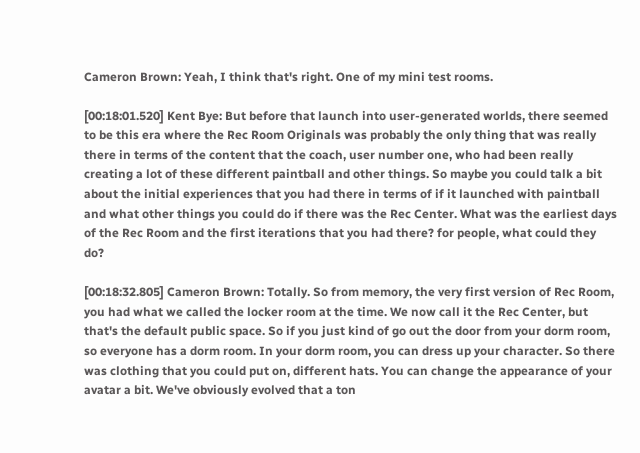Cameron Brown: Yeah, I think that's right. One of my mini test rooms.

[00:18:01.520] Kent Bye: But before that launch into user-generated worlds, there seemed to be this era where the Rec Room Originals was probably the only thing that was really there in terms of the content that the coach, user number one, who had been really creating a lot of these different paintball and other things. So maybe you could talk a bit about the initial experiences that you had there in terms of if it launched with paintball and what other things you could do if there was the Rec Center. What was the earliest days of the Rec Room and the first iterations that you had there? for people, what could they do?

[00:18:32.805] Cameron Brown: Totally. So from memory, the very first version of Rec Room, you had what we called the locker room at the time. We now call it the Rec Center, but that's the default public space. So if you just kind of go out the door from your dorm room, so everyone has a dorm room. In your dorm room, you can dress up your character. So there was clothing that you could put on, different hats. You can change the appearance of your avatar a bit. We've obviously evolved that a ton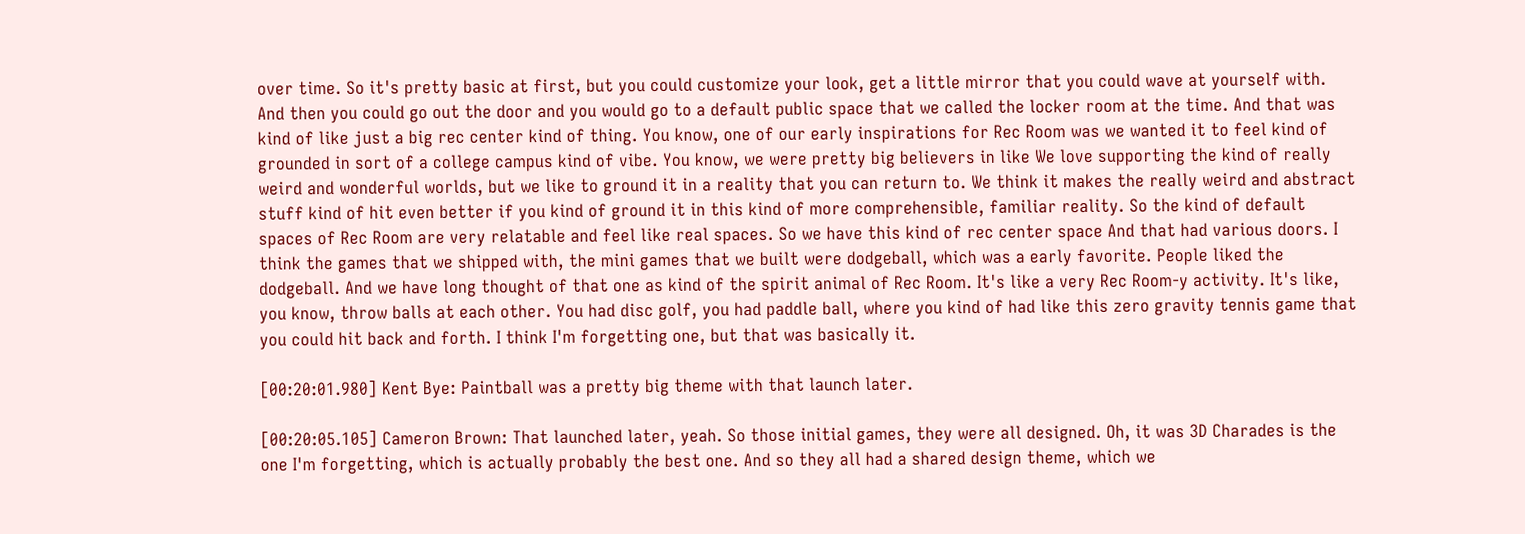over time. So it's pretty basic at first, but you could customize your look, get a little mirror that you could wave at yourself with. And then you could go out the door and you would go to a default public space that we called the locker room at the time. And that was kind of like just a big rec center kind of thing. You know, one of our early inspirations for Rec Room was we wanted it to feel kind of grounded in sort of a college campus kind of vibe. You know, we were pretty big believers in like We love supporting the kind of really weird and wonderful worlds, but we like to ground it in a reality that you can return to. We think it makes the really weird and abstract stuff kind of hit even better if you kind of ground it in this kind of more comprehensible, familiar reality. So the kind of default spaces of Rec Room are very relatable and feel like real spaces. So we have this kind of rec center space And that had various doors. I think the games that we shipped with, the mini games that we built were dodgeball, which was a early favorite. People liked the dodgeball. And we have long thought of that one as kind of the spirit animal of Rec Room. It's like a very Rec Room-y activity. It's like, you know, throw balls at each other. You had disc golf, you had paddle ball, where you kind of had like this zero gravity tennis game that you could hit back and forth. I think I'm forgetting one, but that was basically it.

[00:20:01.980] Kent Bye: Paintball was a pretty big theme with that launch later.

[00:20:05.105] Cameron Brown: That launched later, yeah. So those initial games, they were all designed. Oh, it was 3D Charades is the one I'm forgetting, which is actually probably the best one. And so they all had a shared design theme, which we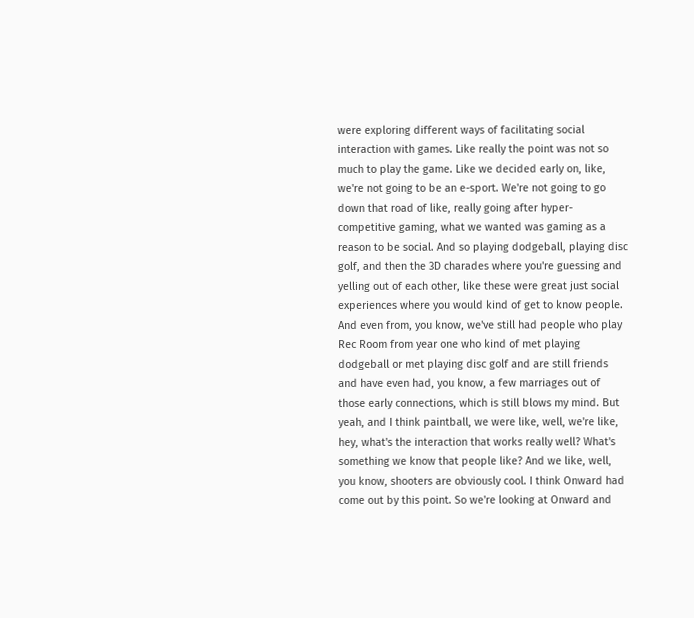were exploring different ways of facilitating social interaction with games. Like really the point was not so much to play the game. Like we decided early on, like, we're not going to be an e-sport. We're not going to go down that road of like, really going after hyper-competitive gaming, what we wanted was gaming as a reason to be social. And so playing dodgeball, playing disc golf, and then the 3D charades where you're guessing and yelling out of each other, like these were great just social experiences where you would kind of get to know people. And even from, you know, we've still had people who play Rec Room from year one who kind of met playing dodgeball or met playing disc golf and are still friends and have even had, you know, a few marriages out of those early connections, which is still blows my mind. But yeah, and I think paintball, we were like, well, we're like, hey, what's the interaction that works really well? What's something we know that people like? And we like, well, you know, shooters are obviously cool. I think Onward had come out by this point. So we're looking at Onward and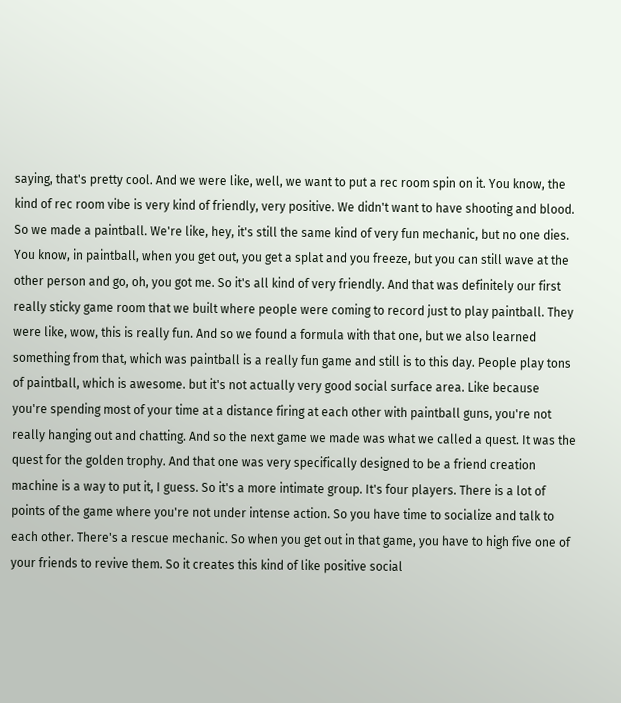saying, that's pretty cool. And we were like, well, we want to put a rec room spin on it. You know, the kind of rec room vibe is very kind of friendly, very positive. We didn't want to have shooting and blood. So we made a paintball. We're like, hey, it's still the same kind of very fun mechanic, but no one dies. You know, in paintball, when you get out, you get a splat and you freeze, but you can still wave at the other person and go, oh, you got me. So it's all kind of very friendly. And that was definitely our first really sticky game room that we built where people were coming to record just to play paintball. They were like, wow, this is really fun. And so we found a formula with that one, but we also learned something from that, which was paintball is a really fun game and still is to this day. People play tons of paintball, which is awesome. but it's not actually very good social surface area. Like because you're spending most of your time at a distance firing at each other with paintball guns, you're not really hanging out and chatting. And so the next game we made was what we called a quest. It was the quest for the golden trophy. And that one was very specifically designed to be a friend creation machine is a way to put it, I guess. So it's a more intimate group. It's four players. There is a lot of points of the game where you're not under intense action. So you have time to socialize and talk to each other. There's a rescue mechanic. So when you get out in that game, you have to high five one of your friends to revive them. So it creates this kind of like positive social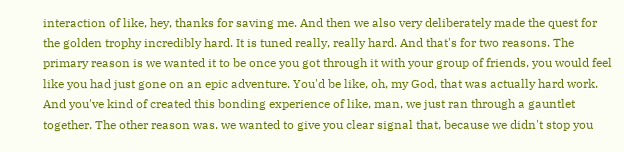interaction of like, hey, thanks for saving me. And then we also very deliberately made the quest for the golden trophy incredibly hard. It is tuned really, really hard. And that's for two reasons. The primary reason is we wanted it to be once you got through it with your group of friends, you would feel like you had just gone on an epic adventure. You'd be like, oh, my God, that was actually hard work. And you've kind of created this bonding experience of like, man, we just ran through a gauntlet together. The other reason was. we wanted to give you clear signal that, because we didn't stop you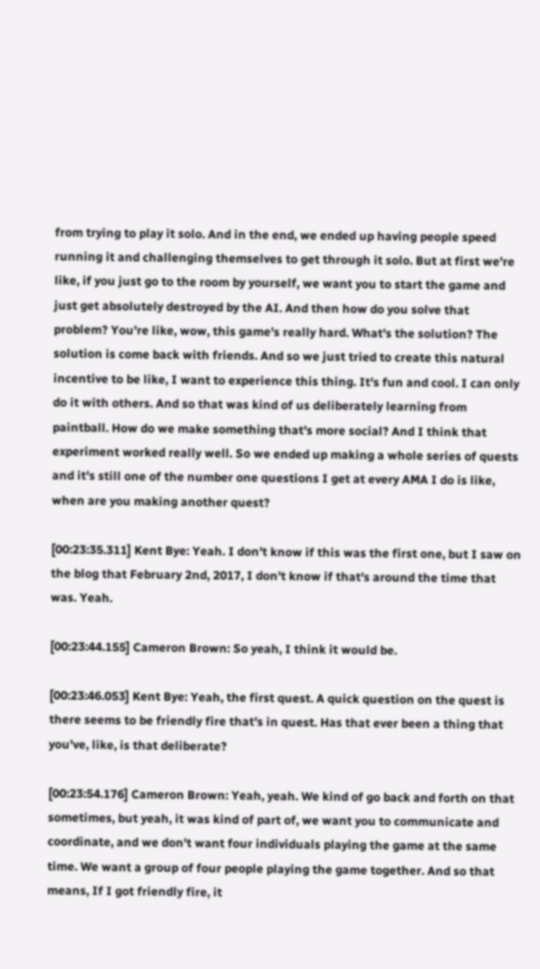from trying to play it solo. And in the end, we ended up having people speed running it and challenging themselves to get through it solo. But at first we're like, if you just go to the room by yourself, we want you to start the game and just get absolutely destroyed by the AI. And then how do you solve that problem? You're like, wow, this game's really hard. What's the solution? The solution is come back with friends. And so we just tried to create this natural incentive to be like, I want to experience this thing. It's fun and cool. I can only do it with others. And so that was kind of us deliberately learning from paintball. How do we make something that's more social? And I think that experiment worked really well. So we ended up making a whole series of quests and it's still one of the number one questions I get at every AMA I do is like, when are you making another quest?

[00:23:35.311] Kent Bye: Yeah. I don't know if this was the first one, but I saw on the blog that February 2nd, 2017, I don't know if that's around the time that was. Yeah.

[00:23:44.155] Cameron Brown: So yeah, I think it would be.

[00:23:46.053] Kent Bye: Yeah, the first quest. A quick question on the quest is there seems to be friendly fire that's in quest. Has that ever been a thing that you've, like, is that deliberate?

[00:23:54.176] Cameron Brown: Yeah, yeah. We kind of go back and forth on that sometimes, but yeah, it was kind of part of, we want you to communicate and coordinate, and we don't want four individuals playing the game at the same time. We want a group of four people playing the game together. And so that means, If I got friendly fire, it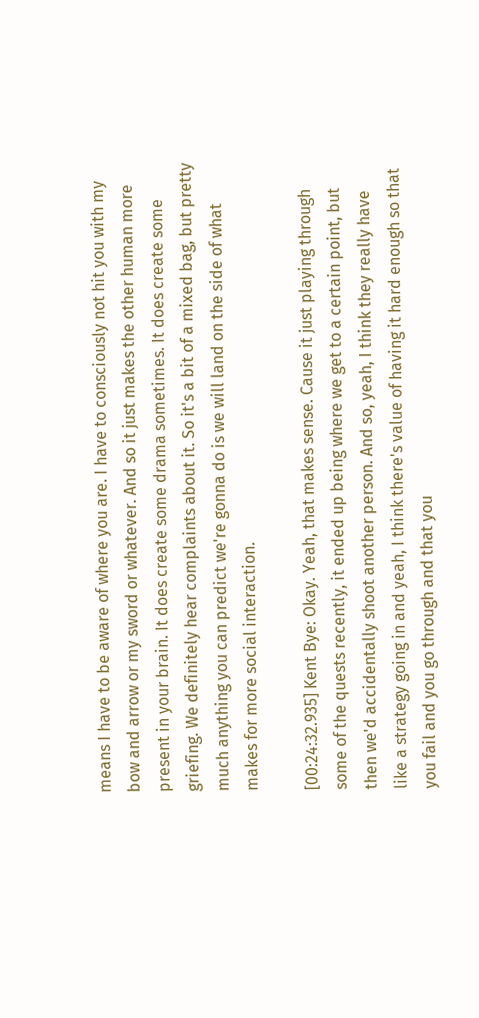means I have to be aware of where you are. I have to consciously not hit you with my bow and arrow or my sword or whatever. And so it just makes the other human more present in your brain. It does create some drama sometimes. It does create some griefing. We definitely hear complaints about it. So it's a bit of a mixed bag, but pretty much anything you can predict we're gonna do is we will land on the side of what makes for more social interaction.

[00:24:32.935] Kent Bye: Okay. Yeah, that makes sense. Cause it just playing through some of the quests recently, it ended up being where we get to a certain point, but then we'd accidentally shoot another person. And so, yeah, I think they really have like a strategy going in and yeah, I think there's value of having it hard enough so that you fail and you go through and that you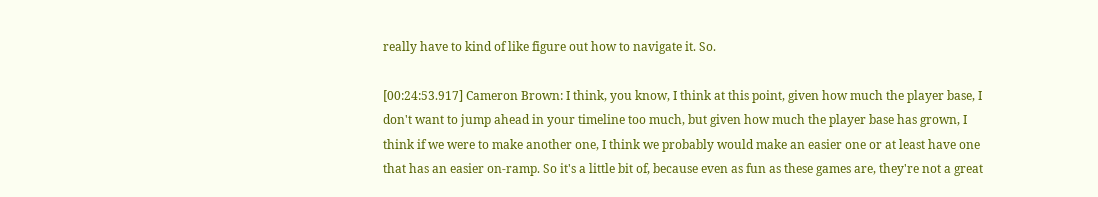really have to kind of like figure out how to navigate it. So.

[00:24:53.917] Cameron Brown: I think, you know, I think at this point, given how much the player base, I don't want to jump ahead in your timeline too much, but given how much the player base has grown, I think if we were to make another one, I think we probably would make an easier one or at least have one that has an easier on-ramp. So it's a little bit of, because even as fun as these games are, they're not a great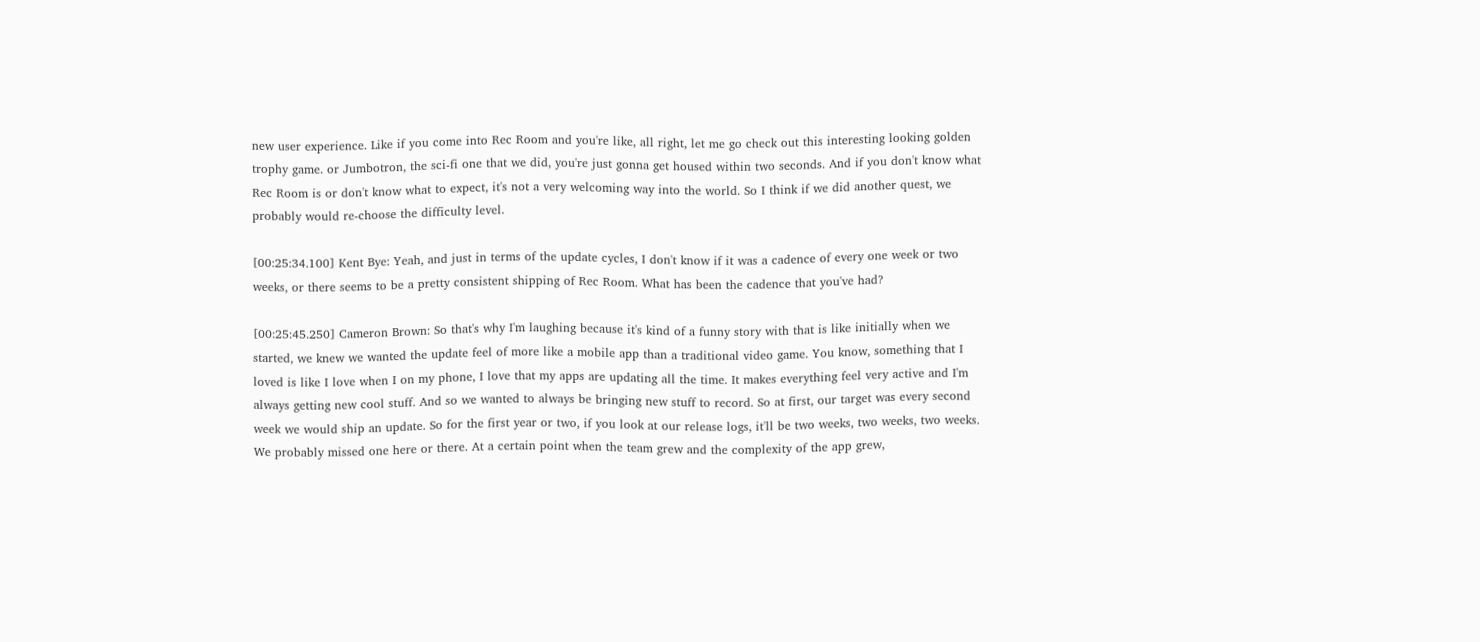new user experience. Like if you come into Rec Room and you're like, all right, let me go check out this interesting looking golden trophy game. or Jumbotron, the sci-fi one that we did, you're just gonna get housed within two seconds. And if you don't know what Rec Room is or don't know what to expect, it's not a very welcoming way into the world. So I think if we did another quest, we probably would re-choose the difficulty level.

[00:25:34.100] Kent Bye: Yeah, and just in terms of the update cycles, I don't know if it was a cadence of every one week or two weeks, or there seems to be a pretty consistent shipping of Rec Room. What has been the cadence that you've had?

[00:25:45.250] Cameron Brown: So that's why I'm laughing because it's kind of a funny story with that is like initially when we started, we knew we wanted the update feel of more like a mobile app than a traditional video game. You know, something that I loved is like I love when I on my phone, I love that my apps are updating all the time. It makes everything feel very active and I'm always getting new cool stuff. And so we wanted to always be bringing new stuff to record. So at first, our target was every second week we would ship an update. So for the first year or two, if you look at our release logs, it'll be two weeks, two weeks, two weeks. We probably missed one here or there. At a certain point when the team grew and the complexity of the app grew,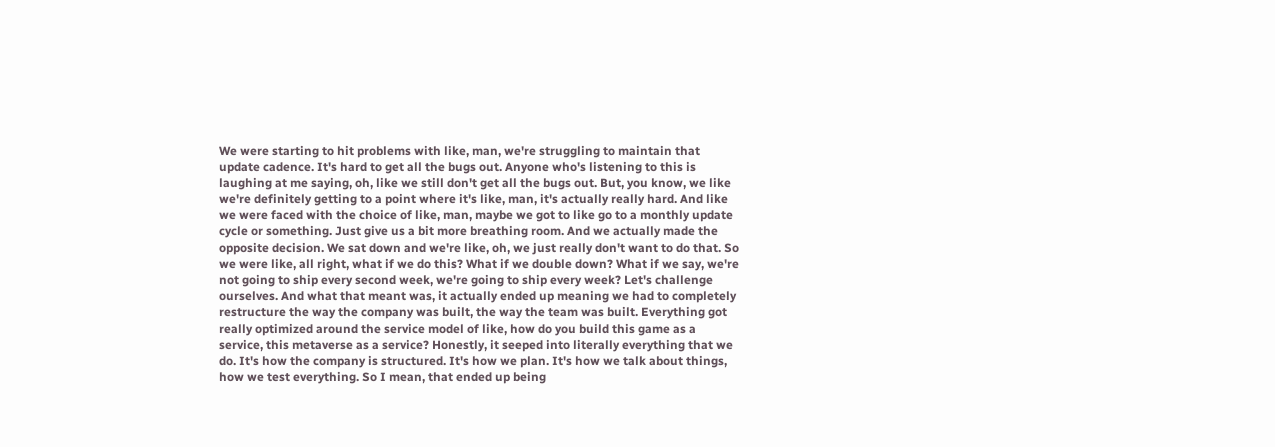We were starting to hit problems with like, man, we're struggling to maintain that update cadence. It's hard to get all the bugs out. Anyone who's listening to this is laughing at me saying, oh, like we still don't get all the bugs out. But, you know, we like we're definitely getting to a point where it's like, man, it's actually really hard. And like we were faced with the choice of like, man, maybe we got to like go to a monthly update cycle or something. Just give us a bit more breathing room. And we actually made the opposite decision. We sat down and we're like, oh, we just really don't want to do that. So we were like, all right, what if we do this? What if we double down? What if we say, we're not going to ship every second week, we're going to ship every week? Let's challenge ourselves. And what that meant was, it actually ended up meaning we had to completely restructure the way the company was built, the way the team was built. Everything got really optimized around the service model of like, how do you build this game as a service, this metaverse as a service? Honestly, it seeped into literally everything that we do. It's how the company is structured. It's how we plan. It's how we talk about things, how we test everything. So I mean, that ended up being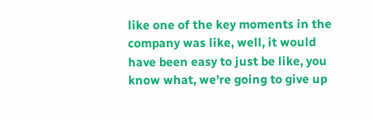like one of the key moments in the company was like, well, it would have been easy to just be like, you know what, we're going to give up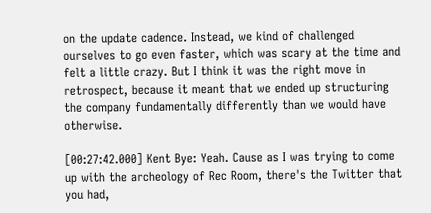on the update cadence. Instead, we kind of challenged ourselves to go even faster, which was scary at the time and felt a little crazy. But I think it was the right move in retrospect, because it meant that we ended up structuring the company fundamentally differently than we would have otherwise.

[00:27:42.000] Kent Bye: Yeah. Cause as I was trying to come up with the archeology of Rec Room, there's the Twitter that you had,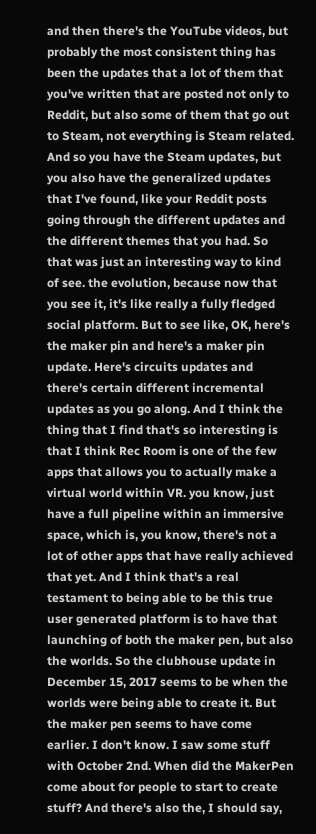and then there's the YouTube videos, but probably the most consistent thing has been the updates that a lot of them that you've written that are posted not only to Reddit, but also some of them that go out to Steam, not everything is Steam related. And so you have the Steam updates, but you also have the generalized updates that I've found, like your Reddit posts going through the different updates and the different themes that you had. So that was just an interesting way to kind of see. the evolution, because now that you see it, it's like really a fully fledged social platform. But to see like, OK, here's the maker pin and here's a maker pin update. Here's circuits updates and there's certain different incremental updates as you go along. And I think the thing that I find that's so interesting is that I think Rec Room is one of the few apps that allows you to actually make a virtual world within VR. you know, just have a full pipeline within an immersive space, which is, you know, there's not a lot of other apps that have really achieved that yet. And I think that's a real testament to being able to be this true user generated platform is to have that launching of both the maker pen, but also the worlds. So the clubhouse update in December 15, 2017 seems to be when the worlds were being able to create it. But the maker pen seems to have come earlier. I don't know. I saw some stuff with October 2nd. When did the MakerPen come about for people to start to create stuff? And there's also the, I should say,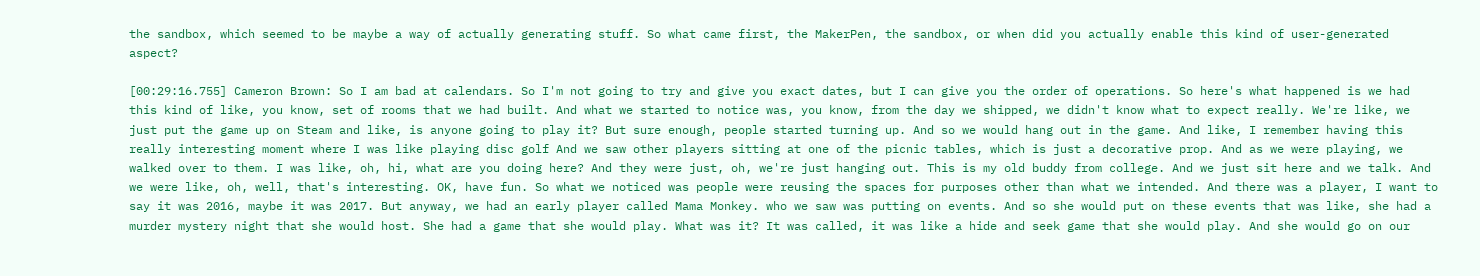the sandbox, which seemed to be maybe a way of actually generating stuff. So what came first, the MakerPen, the sandbox, or when did you actually enable this kind of user-generated aspect?

[00:29:16.755] Cameron Brown: So I am bad at calendars. So I'm not going to try and give you exact dates, but I can give you the order of operations. So here's what happened is we had this kind of like, you know, set of rooms that we had built. And what we started to notice was, you know, from the day we shipped, we didn't know what to expect really. We're like, we just put the game up on Steam and like, is anyone going to play it? But sure enough, people started turning up. And so we would hang out in the game. And like, I remember having this really interesting moment where I was like playing disc golf And we saw other players sitting at one of the picnic tables, which is just a decorative prop. And as we were playing, we walked over to them. I was like, oh, hi, what are you doing here? And they were just, oh, we're just hanging out. This is my old buddy from college. And we just sit here and we talk. And we were like, oh, well, that's interesting. OK, have fun. So what we noticed was people were reusing the spaces for purposes other than what we intended. And there was a player, I want to say it was 2016, maybe it was 2017. But anyway, we had an early player called Mama Monkey. who we saw was putting on events. And so she would put on these events that was like, she had a murder mystery night that she would host. She had a game that she would play. What was it? It was called, it was like a hide and seek game that she would play. And she would go on our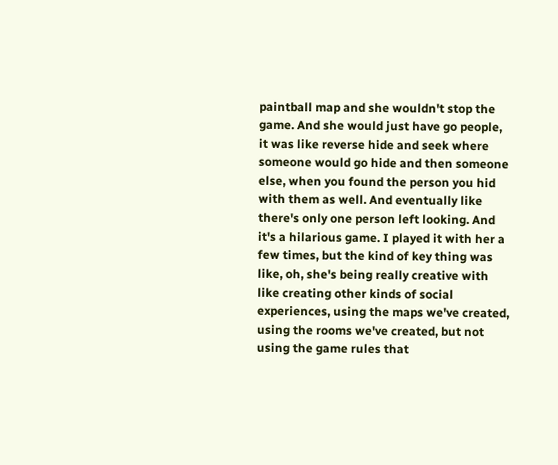paintball map and she wouldn't stop the game. And she would just have go people, it was like reverse hide and seek where someone would go hide and then someone else, when you found the person you hid with them as well. And eventually like there's only one person left looking. And it's a hilarious game. I played it with her a few times, but the kind of key thing was like, oh, she's being really creative with like creating other kinds of social experiences, using the maps we've created, using the rooms we've created, but not using the game rules that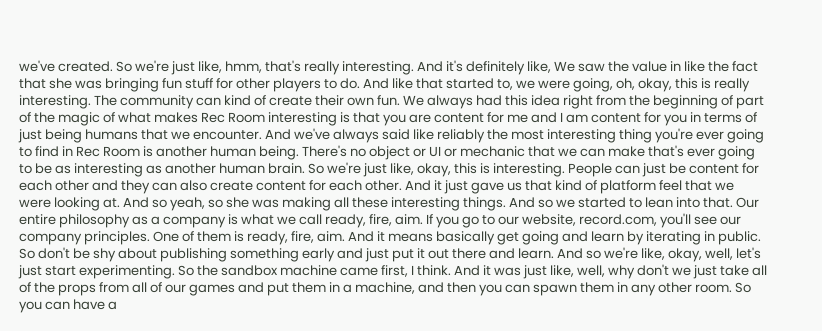we've created. So we're just like, hmm, that's really interesting. And it's definitely like, We saw the value in like the fact that she was bringing fun stuff for other players to do. And like that started to, we were going, oh, okay, this is really interesting. The community can kind of create their own fun. We always had this idea right from the beginning of part of the magic of what makes Rec Room interesting is that you are content for me and I am content for you in terms of just being humans that we encounter. And we've always said like reliably the most interesting thing you're ever going to find in Rec Room is another human being. There's no object or UI or mechanic that we can make that's ever going to be as interesting as another human brain. So we're just like, okay, this is interesting. People can just be content for each other and they can also create content for each other. And it just gave us that kind of platform feel that we were looking at. And so yeah, so she was making all these interesting things. And so we started to lean into that. Our entire philosophy as a company is what we call ready, fire, aim. If you go to our website, record.com, you'll see our company principles. One of them is ready, fire, aim. And it means basically get going and learn by iterating in public. So don't be shy about publishing something early and just put it out there and learn. And so we're like, okay, well, let's just start experimenting. So the sandbox machine came first, I think. And it was just like, well, why don't we just take all of the props from all of our games and put them in a machine, and then you can spawn them in any other room. So you can have a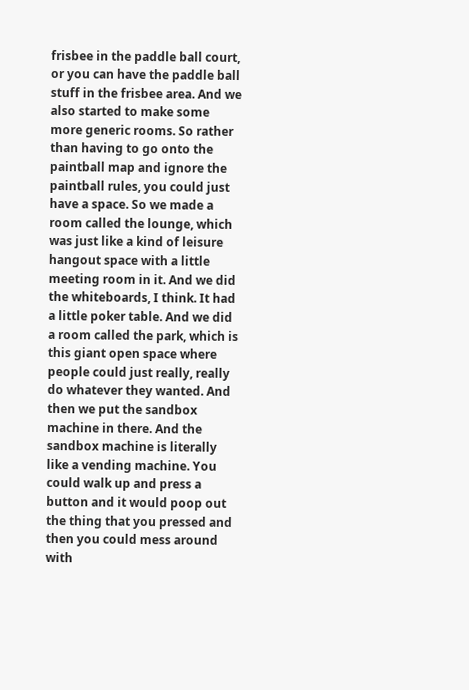frisbee in the paddle ball court, or you can have the paddle ball stuff in the frisbee area. And we also started to make some more generic rooms. So rather than having to go onto the paintball map and ignore the paintball rules, you could just have a space. So we made a room called the lounge, which was just like a kind of leisure hangout space with a little meeting room in it. And we did the whiteboards, I think. It had a little poker table. And we did a room called the park, which is this giant open space where people could just really, really do whatever they wanted. And then we put the sandbox machine in there. And the sandbox machine is literally like a vending machine. You could walk up and press a button and it would poop out the thing that you pressed and then you could mess around with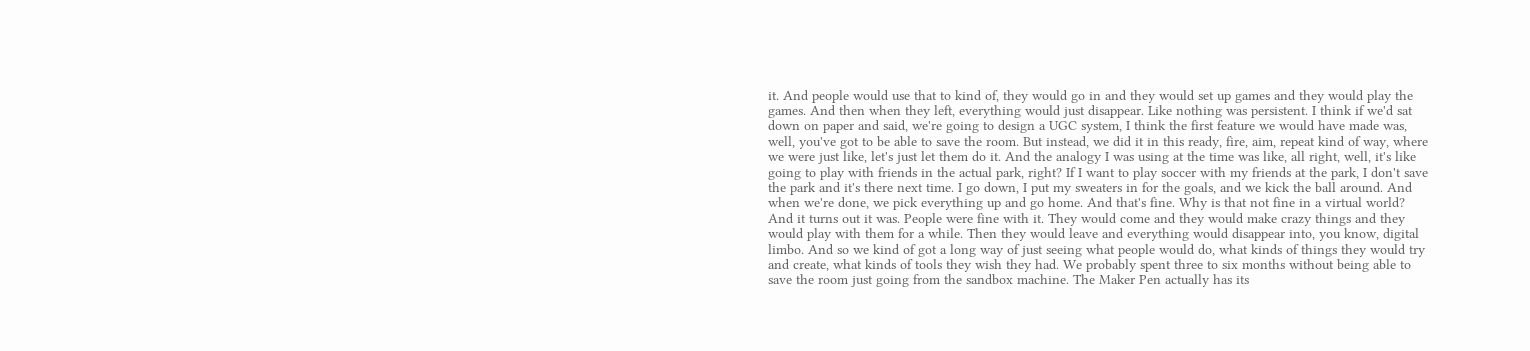it. And people would use that to kind of, they would go in and they would set up games and they would play the games. And then when they left, everything would just disappear. Like nothing was persistent. I think if we'd sat down on paper and said, we're going to design a UGC system, I think the first feature we would have made was, well, you've got to be able to save the room. But instead, we did it in this ready, fire, aim, repeat kind of way, where we were just like, let's just let them do it. And the analogy I was using at the time was like, all right, well, it's like going to play with friends in the actual park, right? If I want to play soccer with my friends at the park, I don't save the park and it's there next time. I go down, I put my sweaters in for the goals, and we kick the ball around. And when we're done, we pick everything up and go home. And that's fine. Why is that not fine in a virtual world? And it turns out it was. People were fine with it. They would come and they would make crazy things and they would play with them for a while. Then they would leave and everything would disappear into, you know, digital limbo. And so we kind of got a long way of just seeing what people would do, what kinds of things they would try and create, what kinds of tools they wish they had. We probably spent three to six months without being able to save the room just going from the sandbox machine. The Maker Pen actually has its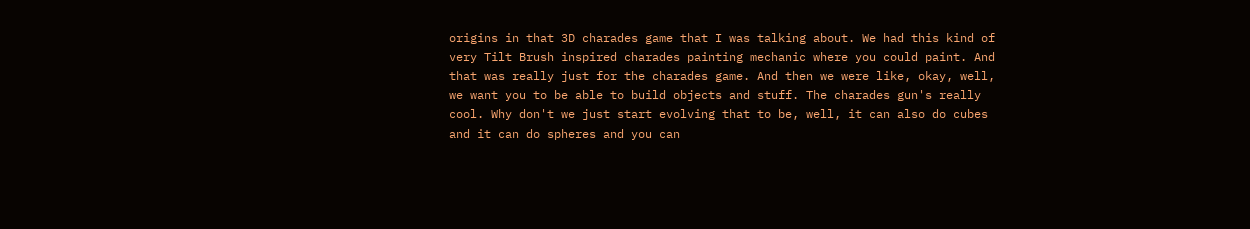origins in that 3D charades game that I was talking about. We had this kind of very Tilt Brush inspired charades painting mechanic where you could paint. And that was really just for the charades game. And then we were like, okay, well, we want you to be able to build objects and stuff. The charades gun's really cool. Why don't we just start evolving that to be, well, it can also do cubes and it can do spheres and you can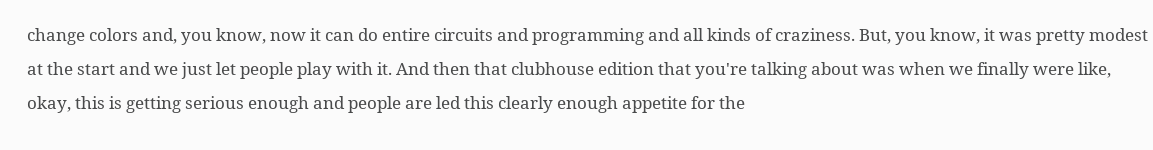change colors and, you know, now it can do entire circuits and programming and all kinds of craziness. But, you know, it was pretty modest at the start and we just let people play with it. And then that clubhouse edition that you're talking about was when we finally were like, okay, this is getting serious enough and people are led this clearly enough appetite for the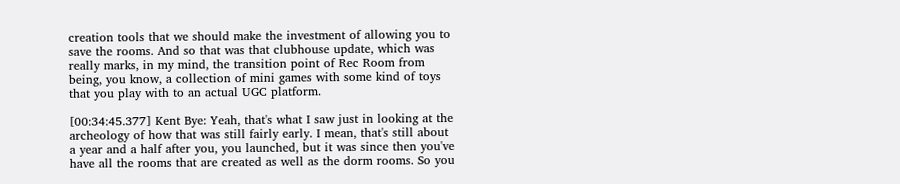creation tools that we should make the investment of allowing you to save the rooms. And so that was that clubhouse update, which was really marks, in my mind, the transition point of Rec Room from being, you know, a collection of mini games with some kind of toys that you play with to an actual UGC platform.

[00:34:45.377] Kent Bye: Yeah, that's what I saw just in looking at the archeology of how that was still fairly early. I mean, that's still about a year and a half after you, you launched, but it was since then you've have all the rooms that are created as well as the dorm rooms. So you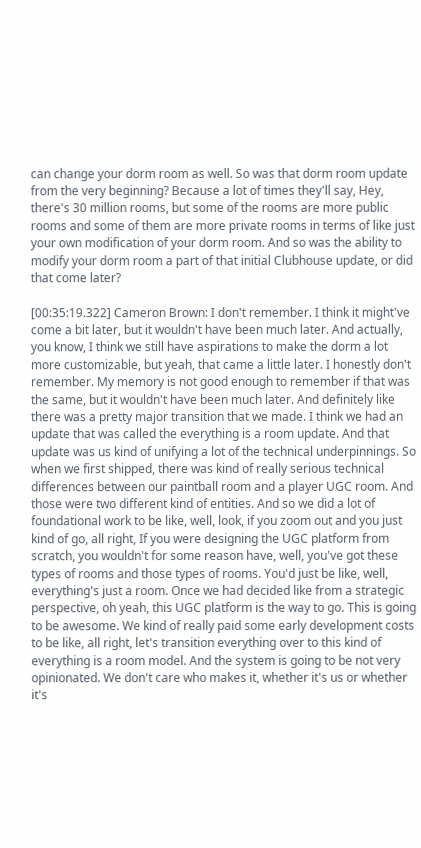can change your dorm room as well. So was that dorm room update from the very beginning? Because a lot of times they'll say, Hey, there's 30 million rooms, but some of the rooms are more public rooms and some of them are more private rooms in terms of like just your own modification of your dorm room. And so was the ability to modify your dorm room a part of that initial Clubhouse update, or did that come later?

[00:35:19.322] Cameron Brown: I don't remember. I think it might've come a bit later, but it wouldn't have been much later. And actually, you know, I think we still have aspirations to make the dorm a lot more customizable, but yeah, that came a little later. I honestly don't remember. My memory is not good enough to remember if that was the same, but it wouldn't have been much later. And definitely like there was a pretty major transition that we made. I think we had an update that was called the everything is a room update. And that update was us kind of unifying a lot of the technical underpinnings. So when we first shipped, there was kind of really serious technical differences between our paintball room and a player UGC room. And those were two different kind of entities. And so we did a lot of foundational work to be like, well, look, if you zoom out and you just kind of go, all right, If you were designing the UGC platform from scratch, you wouldn't for some reason have, well, you've got these types of rooms and those types of rooms. You'd just be like, well, everything's just a room. Once we had decided like from a strategic perspective, oh yeah, this UGC platform is the way to go. This is going to be awesome. We kind of really paid some early development costs to be like, all right, let's transition everything over to this kind of everything is a room model. And the system is going to be not very opinionated. We don't care who makes it, whether it's us or whether it's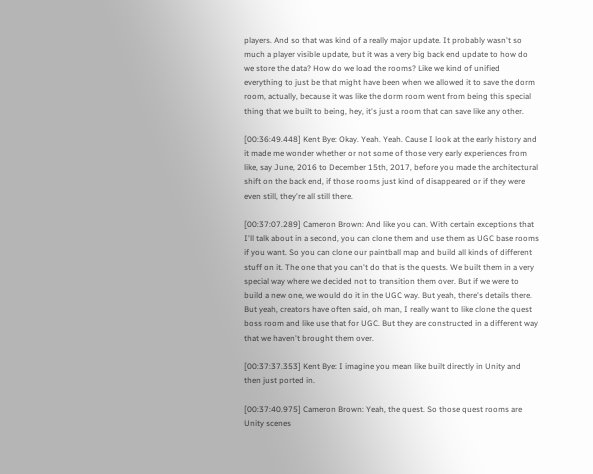players. And so that was kind of a really major update. It probably wasn't so much a player visible update, but it was a very big back end update to how do we store the data? How do we load the rooms? Like we kind of unified everything to just be that might have been when we allowed it to save the dorm room, actually, because it was like the dorm room went from being this special thing that we built to being, hey, it's just a room that can save like any other.

[00:36:49.448] Kent Bye: Okay. Yeah. Yeah. Cause I look at the early history and it made me wonder whether or not some of those very early experiences from like, say June, 2016 to December 15th, 2017, before you made the architectural shift on the back end, if those rooms just kind of disappeared or if they were even still, they're all still there.

[00:37:07.289] Cameron Brown: And like you can. With certain exceptions that I'll talk about in a second, you can clone them and use them as UGC base rooms if you want. So you can clone our paintball map and build all kinds of different stuff on it. The one that you can't do that is the quests. We built them in a very special way where we decided not to transition them over. But if we were to build a new one, we would do it in the UGC way. But yeah, there's details there. But yeah, creators have often said, oh man, I really want to like clone the quest boss room and like use that for UGC. But they are constructed in a different way that we haven't brought them over.

[00:37:37.353] Kent Bye: I imagine you mean like built directly in Unity and then just ported in.

[00:37:40.975] Cameron Brown: Yeah, the quest. So those quest rooms are Unity scenes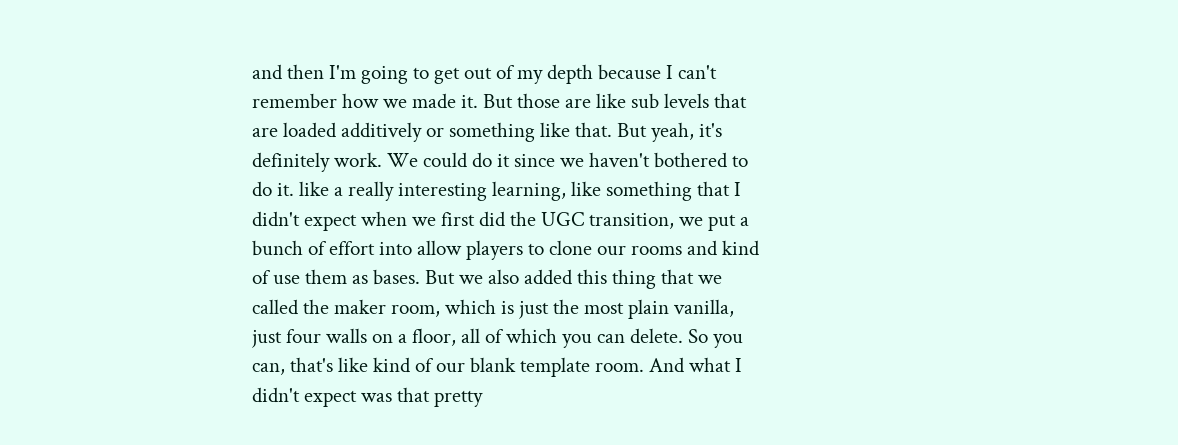and then I'm going to get out of my depth because I can't remember how we made it. But those are like sub levels that are loaded additively or something like that. But yeah, it's definitely work. We could do it since we haven't bothered to do it. like a really interesting learning, like something that I didn't expect when we first did the UGC transition, we put a bunch of effort into allow players to clone our rooms and kind of use them as bases. But we also added this thing that we called the maker room, which is just the most plain vanilla, just four walls on a floor, all of which you can delete. So you can, that's like kind of our blank template room. And what I didn't expect was that pretty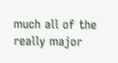much all of the really major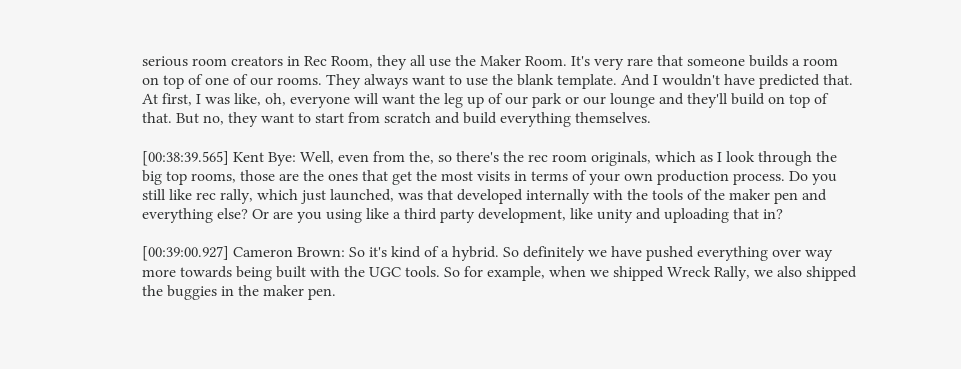serious room creators in Rec Room, they all use the Maker Room. It's very rare that someone builds a room on top of one of our rooms. They always want to use the blank template. And I wouldn't have predicted that. At first, I was like, oh, everyone will want the leg up of our park or our lounge and they'll build on top of that. But no, they want to start from scratch and build everything themselves.

[00:38:39.565] Kent Bye: Well, even from the, so there's the rec room originals, which as I look through the big top rooms, those are the ones that get the most visits in terms of your own production process. Do you still like rec rally, which just launched, was that developed internally with the tools of the maker pen and everything else? Or are you using like a third party development, like unity and uploading that in?

[00:39:00.927] Cameron Brown: So it's kind of a hybrid. So definitely we have pushed everything over way more towards being built with the UGC tools. So for example, when we shipped Wreck Rally, we also shipped the buggies in the maker pen.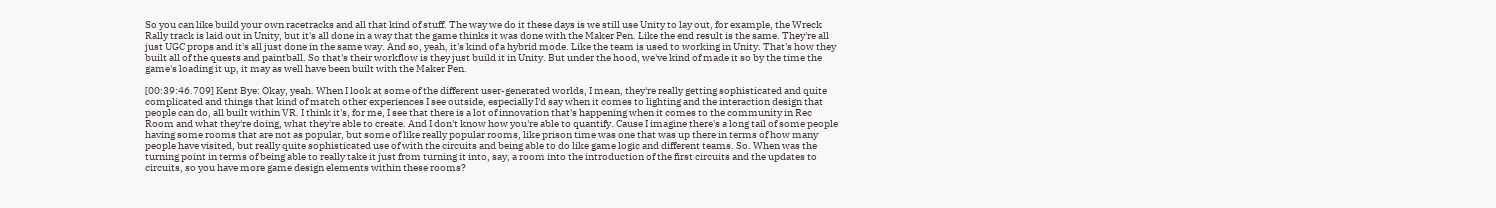So you can like build your own racetracks and all that kind of stuff. The way we do it these days is we still use Unity to lay out, for example, the Wreck Rally track is laid out in Unity, but it's all done in a way that the game thinks it was done with the Maker Pen. Like the end result is the same. They're all just UGC props and it's all just done in the same way. And so, yeah, it's kind of a hybrid mode. Like the team is used to working in Unity. That's how they built all of the quests and paintball. So that's their workflow is they just build it in Unity. But under the hood, we've kind of made it so by the time the game's loading it up, it may as well have been built with the Maker Pen.

[00:39:46.709] Kent Bye: Okay, yeah. When I look at some of the different user-generated worlds, I mean, they're really getting sophisticated and quite complicated and things that kind of match other experiences I see outside, especially I'd say when it comes to lighting and the interaction design that people can do, all built within VR. I think it's, for me, I see that there is a lot of innovation that's happening when it comes to the community in Rec Room and what they're doing, what they're able to create. And I don't know how you're able to quantify. Cause I imagine there's a long tail of some people having some rooms that are not as popular, but some of like really popular rooms, like prison time was one that was up there in terms of how many people have visited, but really quite sophisticated use of with the circuits and being able to do like game logic and different teams. So. When was the turning point in terms of being able to really take it just from turning it into, say, a room into the introduction of the first circuits and the updates to circuits, so you have more game design elements within these rooms?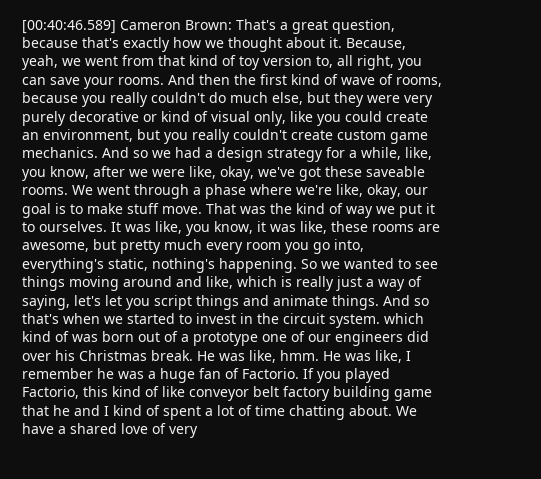[00:40:46.589] Cameron Brown: That's a great question, because that's exactly how we thought about it. Because, yeah, we went from that kind of toy version to, all right, you can save your rooms. And then the first kind of wave of rooms, because you really couldn't do much else, but they were very purely decorative or kind of visual only, like you could create an environment, but you really couldn't create custom game mechanics. And so we had a design strategy for a while, like, you know, after we were like, okay, we've got these saveable rooms. We went through a phase where we're like, okay, our goal is to make stuff move. That was the kind of way we put it to ourselves. It was like, you know, it was like, these rooms are awesome, but pretty much every room you go into, everything's static, nothing's happening. So we wanted to see things moving around and like, which is really just a way of saying, let's let you script things and animate things. And so that's when we started to invest in the circuit system. which kind of was born out of a prototype one of our engineers did over his Christmas break. He was like, hmm. He was like, I remember he was a huge fan of Factorio. If you played Factorio, this kind of like conveyor belt factory building game that he and I kind of spent a lot of time chatting about. We have a shared love of very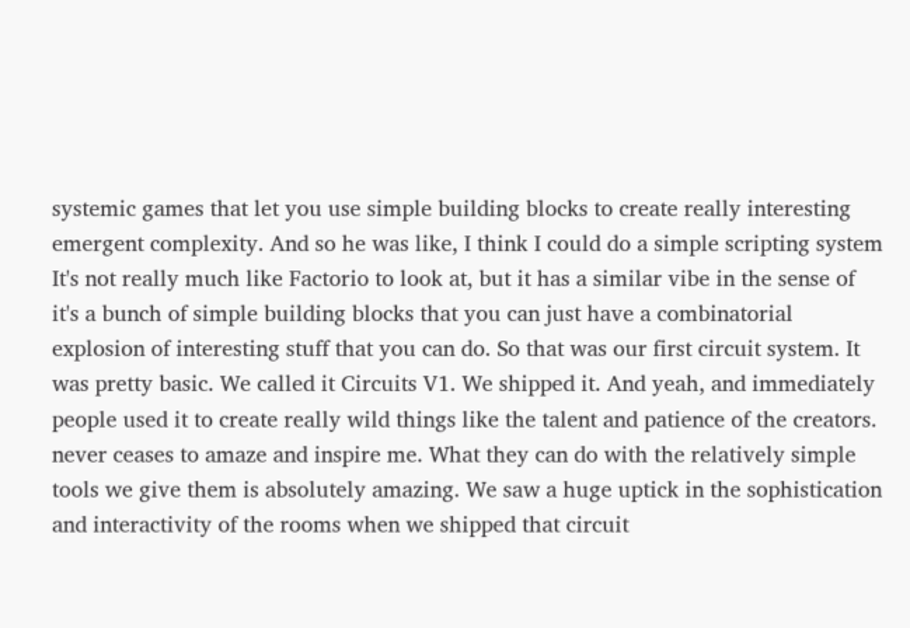systemic games that let you use simple building blocks to create really interesting emergent complexity. And so he was like, I think I could do a simple scripting system It's not really much like Factorio to look at, but it has a similar vibe in the sense of it's a bunch of simple building blocks that you can just have a combinatorial explosion of interesting stuff that you can do. So that was our first circuit system. It was pretty basic. We called it Circuits V1. We shipped it. And yeah, and immediately people used it to create really wild things like the talent and patience of the creators. never ceases to amaze and inspire me. What they can do with the relatively simple tools we give them is absolutely amazing. We saw a huge uptick in the sophistication and interactivity of the rooms when we shipped that circuit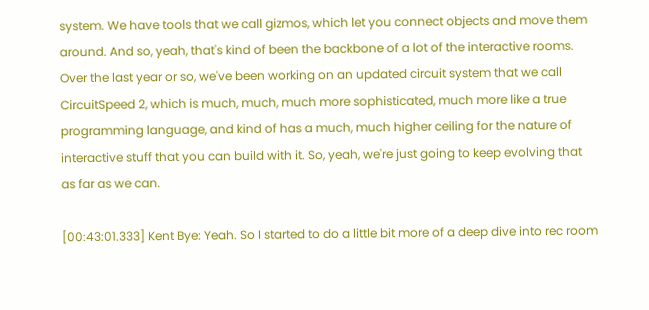system. We have tools that we call gizmos, which let you connect objects and move them around. And so, yeah, that's kind of been the backbone of a lot of the interactive rooms. Over the last year or so, we've been working on an updated circuit system that we call CircuitSpeed 2, which is much, much, much more sophisticated, much more like a true programming language, and kind of has a much, much higher ceiling for the nature of interactive stuff that you can build with it. So, yeah, we're just going to keep evolving that as far as we can.

[00:43:01.333] Kent Bye: Yeah. So I started to do a little bit more of a deep dive into rec room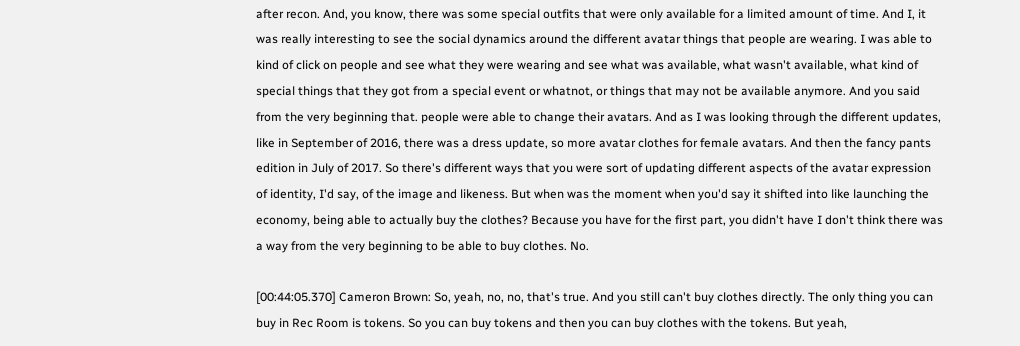after recon. And, you know, there was some special outfits that were only available for a limited amount of time. And I, it was really interesting to see the social dynamics around the different avatar things that people are wearing. I was able to kind of click on people and see what they were wearing and see what was available, what wasn't available, what kind of special things that they got from a special event or whatnot, or things that may not be available anymore. And you said from the very beginning that. people were able to change their avatars. And as I was looking through the different updates, like in September of 2016, there was a dress update, so more avatar clothes for female avatars. And then the fancy pants edition in July of 2017. So there's different ways that you were sort of updating different aspects of the avatar expression of identity, I'd say, of the image and likeness. But when was the moment when you'd say it shifted into like launching the economy, being able to actually buy the clothes? Because you have for the first part, you didn't have I don't think there was a way from the very beginning to be able to buy clothes. No.

[00:44:05.370] Cameron Brown: So, yeah, no, no, that's true. And you still can't buy clothes directly. The only thing you can buy in Rec Room is tokens. So you can buy tokens and then you can buy clothes with the tokens. But yeah,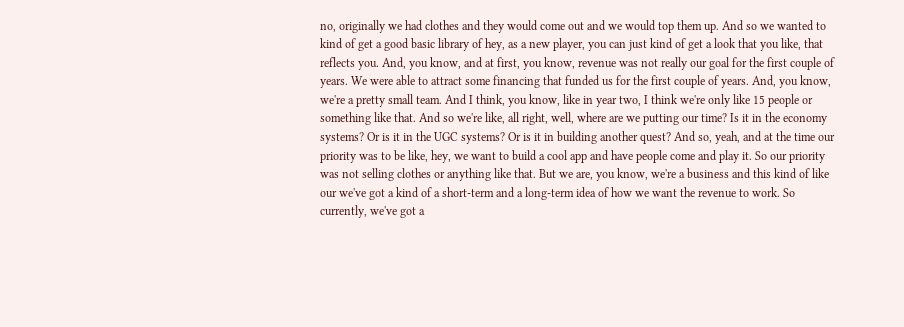no, originally we had clothes and they would come out and we would top them up. And so we wanted to kind of get a good basic library of hey, as a new player, you can just kind of get a look that you like, that reflects you. And, you know, and at first, you know, revenue was not really our goal for the first couple of years. We were able to attract some financing that funded us for the first couple of years. And, you know, we're a pretty small team. And I think, you know, like in year two, I think we're only like 15 people or something like that. And so we're like, all right, well, where are we putting our time? Is it in the economy systems? Or is it in the UGC systems? Or is it in building another quest? And so, yeah, and at the time our priority was to be like, hey, we want to build a cool app and have people come and play it. So our priority was not selling clothes or anything like that. But we are, you know, we're a business and this kind of like our we've got a kind of a short-term and a long-term idea of how we want the revenue to work. So currently, we've got a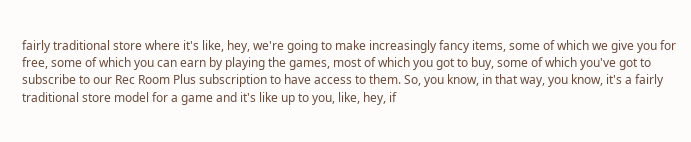fairly traditional store where it's like, hey, we're going to make increasingly fancy items, some of which we give you for free, some of which you can earn by playing the games, most of which you got to buy, some of which you've got to subscribe to our Rec Room Plus subscription to have access to them. So, you know, in that way, you know, it's a fairly traditional store model for a game and it's like up to you, like, hey, if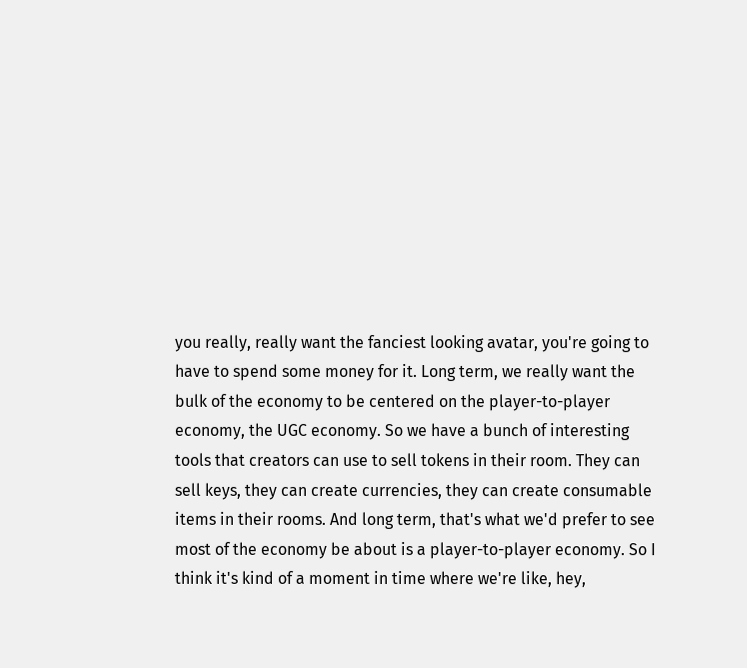you really, really want the fanciest looking avatar, you're going to have to spend some money for it. Long term, we really want the bulk of the economy to be centered on the player-to-player economy, the UGC economy. So we have a bunch of interesting tools that creators can use to sell tokens in their room. They can sell keys, they can create currencies, they can create consumable items in their rooms. And long term, that's what we'd prefer to see most of the economy be about is a player-to-player economy. So I think it's kind of a moment in time where we're like, hey,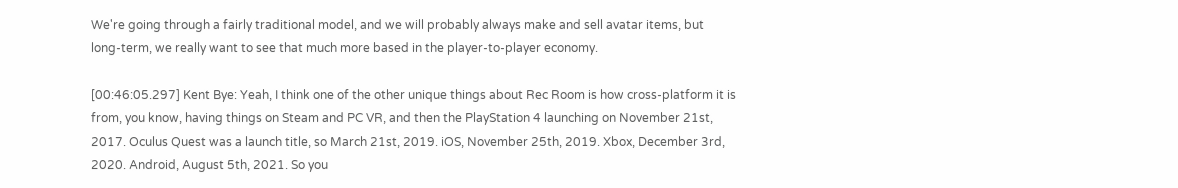We're going through a fairly traditional model, and we will probably always make and sell avatar items, but long-term, we really want to see that much more based in the player-to-player economy.

[00:46:05.297] Kent Bye: Yeah, I think one of the other unique things about Rec Room is how cross-platform it is from, you know, having things on Steam and PC VR, and then the PlayStation 4 launching on November 21st, 2017. Oculus Quest was a launch title, so March 21st, 2019. iOS, November 25th, 2019. Xbox, December 3rd, 2020. Android, August 5th, 2021. So you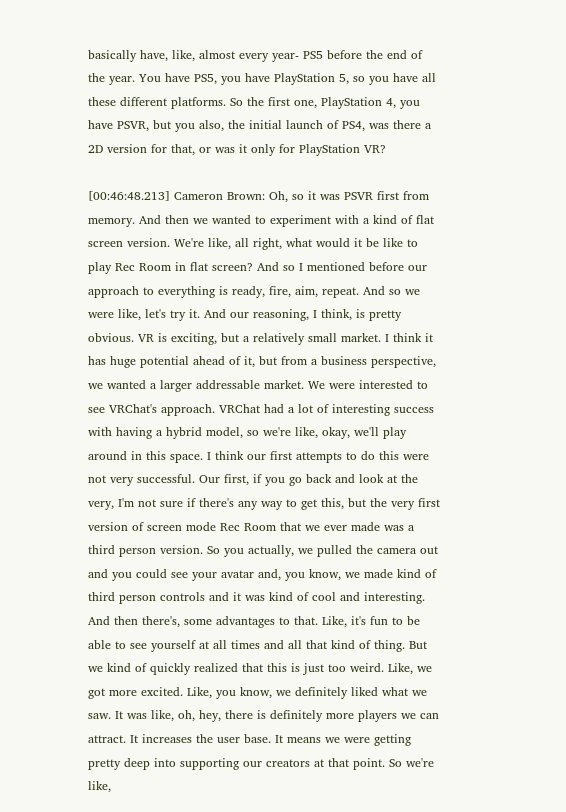basically have, like, almost every year- PS5 before the end of the year. You have PS5, you have PlayStation 5, so you have all these different platforms. So the first one, PlayStation 4, you have PSVR, but you also, the initial launch of PS4, was there a 2D version for that, or was it only for PlayStation VR?

[00:46:48.213] Cameron Brown: Oh, so it was PSVR first from memory. And then we wanted to experiment with a kind of flat screen version. We're like, all right, what would it be like to play Rec Room in flat screen? And so I mentioned before our approach to everything is ready, fire, aim, repeat. And so we were like, let's try it. And our reasoning, I think, is pretty obvious. VR is exciting, but a relatively small market. I think it has huge potential ahead of it, but from a business perspective, we wanted a larger addressable market. We were interested to see VRChat's approach. VRChat had a lot of interesting success with having a hybrid model, so we're like, okay, we'll play around in this space. I think our first attempts to do this were not very successful. Our first, if you go back and look at the very, I'm not sure if there's any way to get this, but the very first version of screen mode Rec Room that we ever made was a third person version. So you actually, we pulled the camera out and you could see your avatar and, you know, we made kind of third person controls and it was kind of cool and interesting. And then there's, some advantages to that. Like, it's fun to be able to see yourself at all times and all that kind of thing. But we kind of quickly realized that this is just too weird. Like, we got more excited. Like, you know, we definitely liked what we saw. It was like, oh, hey, there is definitely more players we can attract. It increases the user base. It means we were getting pretty deep into supporting our creators at that point. So we're like,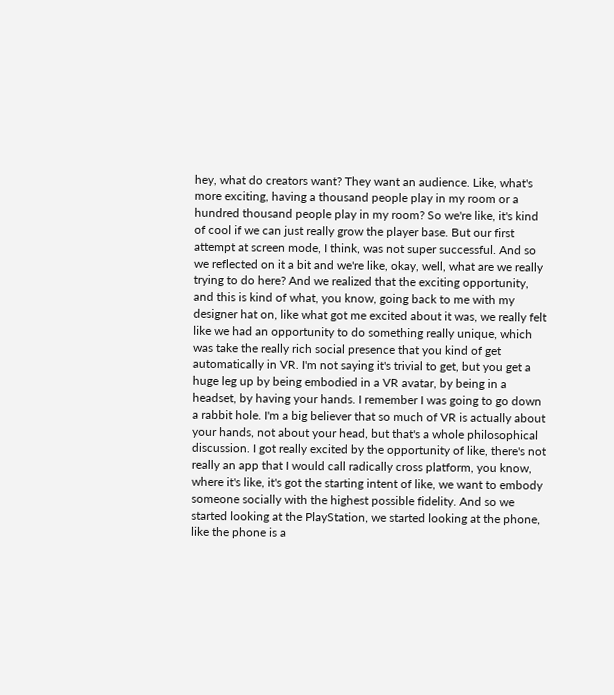hey, what do creators want? They want an audience. Like, what's more exciting, having a thousand people play in my room or a hundred thousand people play in my room? So we're like, it's kind of cool if we can just really grow the player base. But our first attempt at screen mode, I think, was not super successful. And so we reflected on it a bit and we're like, okay, well, what are we really trying to do here? And we realized that the exciting opportunity, and this is kind of what, you know, going back to me with my designer hat on, like what got me excited about it was, we really felt like we had an opportunity to do something really unique, which was take the really rich social presence that you kind of get automatically in VR. I'm not saying it's trivial to get, but you get a huge leg up by being embodied in a VR avatar, by being in a headset, by having your hands. I remember I was going to go down a rabbit hole. I'm a big believer that so much of VR is actually about your hands, not about your head, but that's a whole philosophical discussion. I got really excited by the opportunity of like, there's not really an app that I would call radically cross platform, you know, where it's like, it's got the starting intent of like, we want to embody someone socially with the highest possible fidelity. And so we started looking at the PlayStation, we started looking at the phone, like the phone is a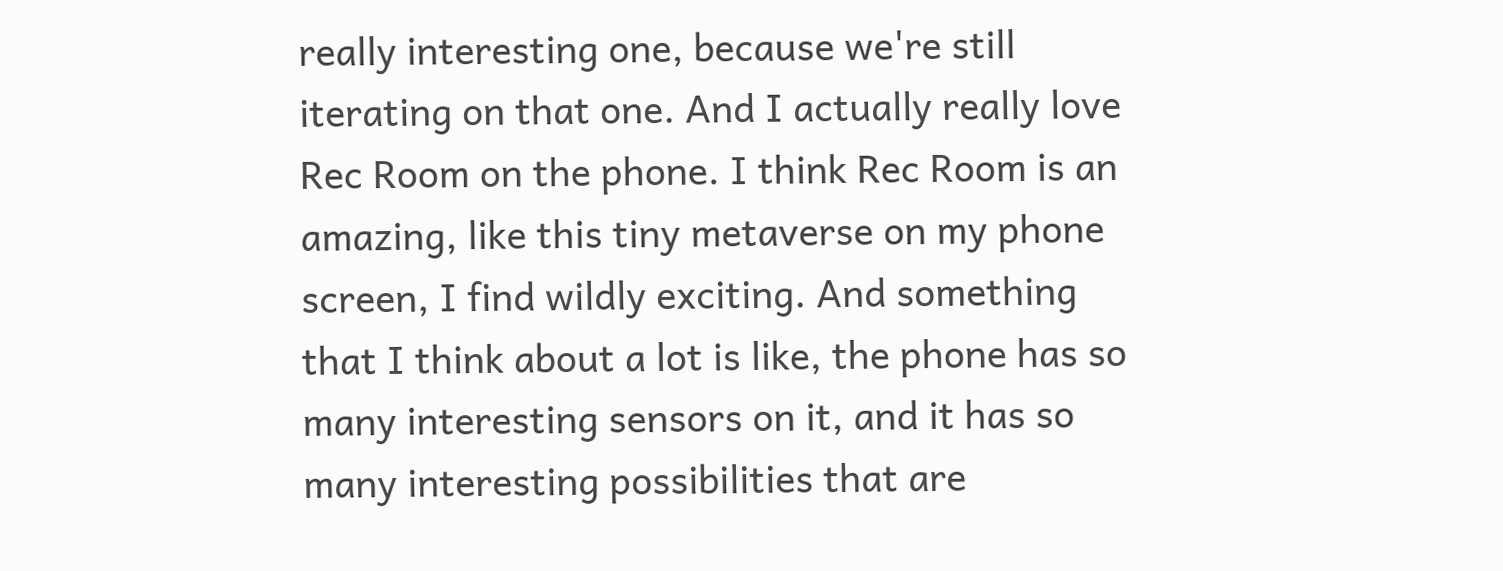really interesting one, because we're still iterating on that one. And I actually really love Rec Room on the phone. I think Rec Room is an amazing, like this tiny metaverse on my phone screen, I find wildly exciting. And something that I think about a lot is like, the phone has so many interesting sensors on it, and it has so many interesting possibilities that are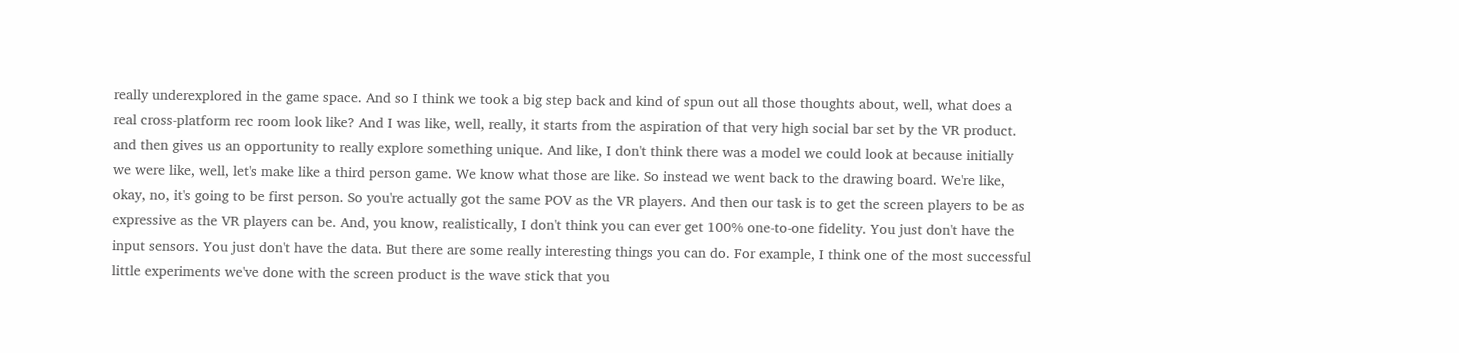really underexplored in the game space. And so I think we took a big step back and kind of spun out all those thoughts about, well, what does a real cross-platform rec room look like? And I was like, well, really, it starts from the aspiration of that very high social bar set by the VR product. and then gives us an opportunity to really explore something unique. And like, I don't think there was a model we could look at because initially we were like, well, let's make like a third person game. We know what those are like. So instead we went back to the drawing board. We're like, okay, no, it's going to be first person. So you're actually got the same POV as the VR players. And then our task is to get the screen players to be as expressive as the VR players can be. And, you know, realistically, I don't think you can ever get 100% one-to-one fidelity. You just don't have the input sensors. You just don't have the data. But there are some really interesting things you can do. For example, I think one of the most successful little experiments we've done with the screen product is the wave stick that you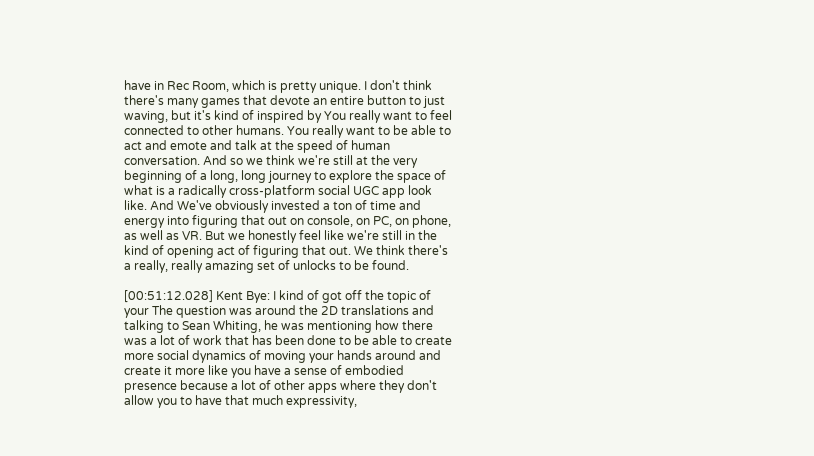have in Rec Room, which is pretty unique. I don't think there's many games that devote an entire button to just waving, but it's kind of inspired by You really want to feel connected to other humans. You really want to be able to act and emote and talk at the speed of human conversation. And so we think we're still at the very beginning of a long, long journey to explore the space of what is a radically cross-platform social UGC app look like. And We've obviously invested a ton of time and energy into figuring that out on console, on PC, on phone, as well as VR. But we honestly feel like we're still in the kind of opening act of figuring that out. We think there's a really, really amazing set of unlocks to be found.

[00:51:12.028] Kent Bye: I kind of got off the topic of your The question was around the 2D translations and talking to Sean Whiting, he was mentioning how there was a lot of work that has been done to be able to create more social dynamics of moving your hands around and create it more like you have a sense of embodied presence because a lot of other apps where they don't allow you to have that much expressivity,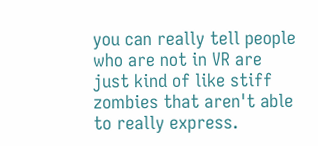you can really tell people who are not in VR are just kind of like stiff zombies that aren't able to really express.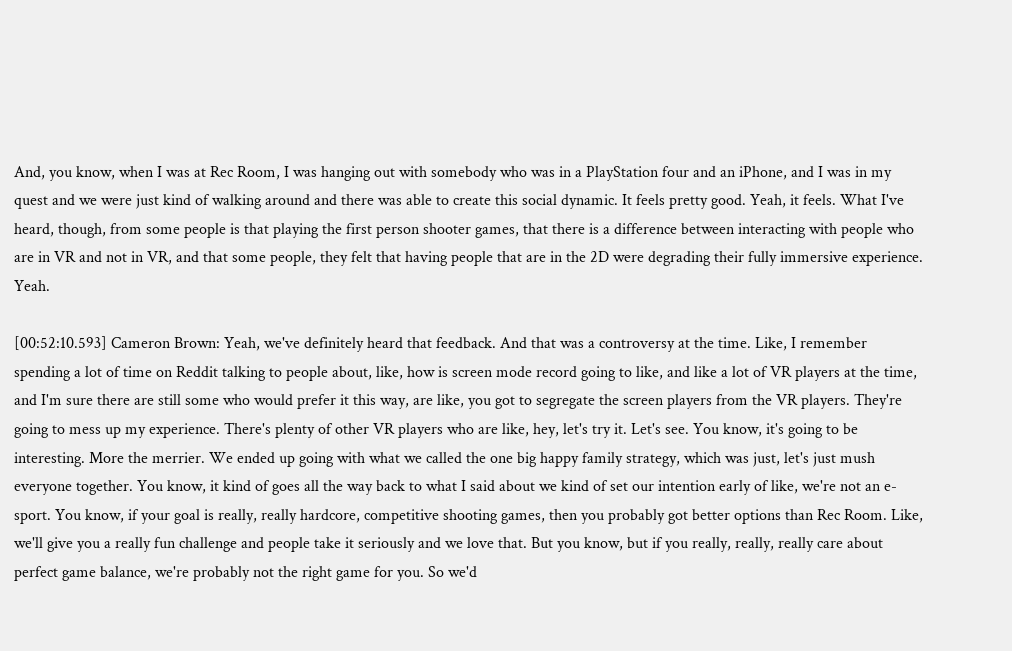And, you know, when I was at Rec Room, I was hanging out with somebody who was in a PlayStation four and an iPhone, and I was in my quest and we were just kind of walking around and there was able to create this social dynamic. It feels pretty good. Yeah, it feels. What I've heard, though, from some people is that playing the first person shooter games, that there is a difference between interacting with people who are in VR and not in VR, and that some people, they felt that having people that are in the 2D were degrading their fully immersive experience. Yeah.

[00:52:10.593] Cameron Brown: Yeah, we've definitely heard that feedback. And that was a controversy at the time. Like, I remember spending a lot of time on Reddit talking to people about, like, how is screen mode record going to like, and like a lot of VR players at the time, and I'm sure there are still some who would prefer it this way, are like, you got to segregate the screen players from the VR players. They're going to mess up my experience. There's plenty of other VR players who are like, hey, let's try it. Let's see. You know, it's going to be interesting. More the merrier. We ended up going with what we called the one big happy family strategy, which was just, let's just mush everyone together. You know, it kind of goes all the way back to what I said about we kind of set our intention early of like, we're not an e-sport. You know, if your goal is really, really hardcore, competitive shooting games, then you probably got better options than Rec Room. Like, we'll give you a really fun challenge and people take it seriously and we love that. But you know, but if you really, really, really care about perfect game balance, we're probably not the right game for you. So we'd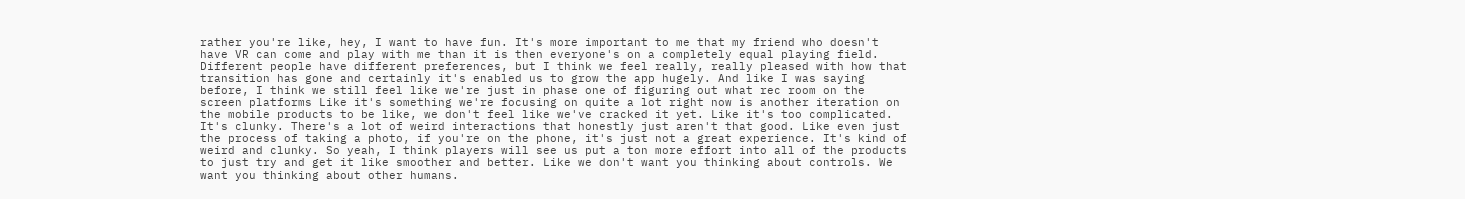rather you're like, hey, I want to have fun. It's more important to me that my friend who doesn't have VR can come and play with me than it is then everyone's on a completely equal playing field. Different people have different preferences, but I think we feel really, really pleased with how that transition has gone and certainly it's enabled us to grow the app hugely. And like I was saying before, I think we still feel like we're just in phase one of figuring out what rec room on the screen platforms Like it's something we're focusing on quite a lot right now is another iteration on the mobile products to be like, we don't feel like we've cracked it yet. Like it's too complicated. It's clunky. There's a lot of weird interactions that honestly just aren't that good. Like even just the process of taking a photo, if you're on the phone, it's just not a great experience. It's kind of weird and clunky. So yeah, I think players will see us put a ton more effort into all of the products to just try and get it like smoother and better. Like we don't want you thinking about controls. We want you thinking about other humans.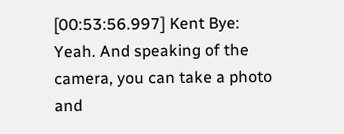[00:53:56.997] Kent Bye: Yeah. And speaking of the camera, you can take a photo and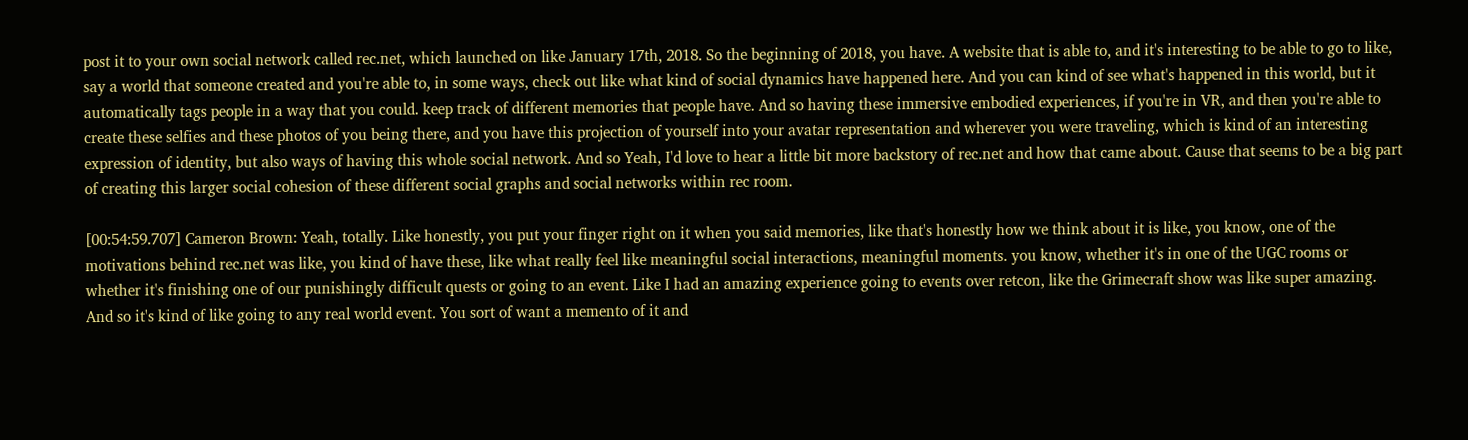post it to your own social network called rec.net, which launched on like January 17th, 2018. So the beginning of 2018, you have. A website that is able to, and it's interesting to be able to go to like, say a world that someone created and you're able to, in some ways, check out like what kind of social dynamics have happened here. And you can kind of see what's happened in this world, but it automatically tags people in a way that you could. keep track of different memories that people have. And so having these immersive embodied experiences, if you're in VR, and then you're able to create these selfies and these photos of you being there, and you have this projection of yourself into your avatar representation and wherever you were traveling, which is kind of an interesting expression of identity, but also ways of having this whole social network. And so Yeah, I'd love to hear a little bit more backstory of rec.net and how that came about. Cause that seems to be a big part of creating this larger social cohesion of these different social graphs and social networks within rec room.

[00:54:59.707] Cameron Brown: Yeah, totally. Like honestly, you put your finger right on it when you said memories, like that's honestly how we think about it is like, you know, one of the motivations behind rec.net was like, you kind of have these, like what really feel like meaningful social interactions, meaningful moments. you know, whether it's in one of the UGC rooms or whether it's finishing one of our punishingly difficult quests or going to an event. Like I had an amazing experience going to events over retcon, like the Grimecraft show was like super amazing. And so it's kind of like going to any real world event. You sort of want a memento of it and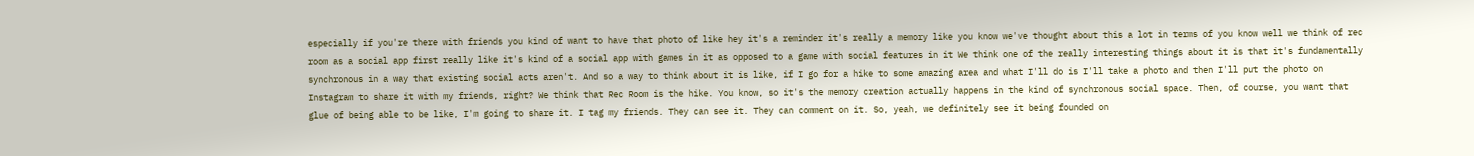especially if you're there with friends you kind of want to have that photo of like hey it's a reminder it's really a memory like you know we've thought about this a lot in terms of you know well we think of rec room as a social app first really like it's kind of a social app with games in it as opposed to a game with social features in it We think one of the really interesting things about it is that it's fundamentally synchronous in a way that existing social acts aren't. And so a way to think about it is like, if I go for a hike to some amazing area and what I'll do is I'll take a photo and then I'll put the photo on Instagram to share it with my friends, right? We think that Rec Room is the hike. You know, so it's the memory creation actually happens in the kind of synchronous social space. Then, of course, you want that glue of being able to be like, I'm going to share it. I tag my friends. They can see it. They can comment on it. So, yeah, we definitely see it being founded on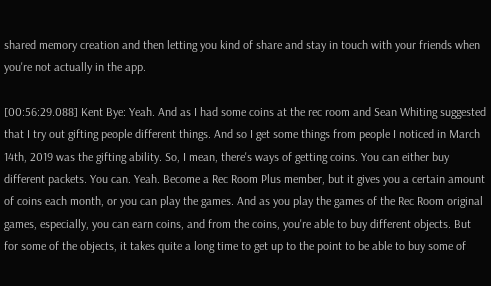shared memory creation and then letting you kind of share and stay in touch with your friends when you're not actually in the app.

[00:56:29.088] Kent Bye: Yeah. And as I had some coins at the rec room and Sean Whiting suggested that I try out gifting people different things. And so I get some things from people I noticed in March 14th, 2019 was the gifting ability. So, I mean, there's ways of getting coins. You can either buy different packets. You can. Yeah. Become a Rec Room Plus member, but it gives you a certain amount of coins each month, or you can play the games. And as you play the games of the Rec Room original games, especially, you can earn coins, and from the coins, you're able to buy different objects. But for some of the objects, it takes quite a long time to get up to the point to be able to buy some of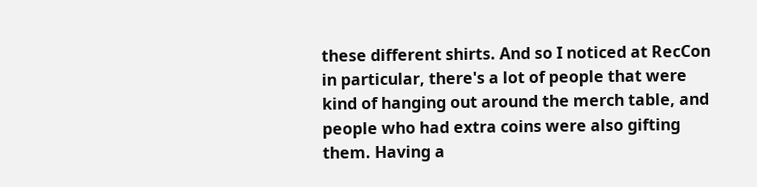these different shirts. And so I noticed at RecCon in particular, there's a lot of people that were kind of hanging out around the merch table, and people who had extra coins were also gifting them. Having a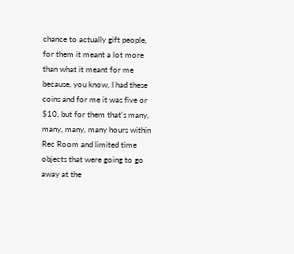chance to actually gift people, for them it meant a lot more than what it meant for me because, you know, I had these coins and for me it was five or $10, but for them that's many, many, many, many hours within Rec Room and limited time objects that were going to go away at the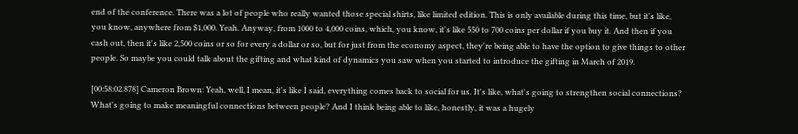end of the conference. There was a lot of people who really wanted those special shirts, like limited edition. This is only available during this time, but it's like, you know, anywhere from $1,000. Yeah. Anyway, from 1000 to 4,000 coins, which, you know, it's like 550 to 700 coins per dollar if you buy it. And then if you cash out, then it's like 2,500 coins or so for every a dollar or so, but for just from the economy aspect, they're being able to have the option to give things to other people. So maybe you could talk about the gifting and what kind of dynamics you saw when you started to introduce the gifting in March of 2019.

[00:58:02.878] Cameron Brown: Yeah, well, I mean, it's like I said, everything comes back to social for us. It's like, what's going to strengthen social connections? What's going to make meaningful connections between people? And I think being able to like, honestly, it was a hugely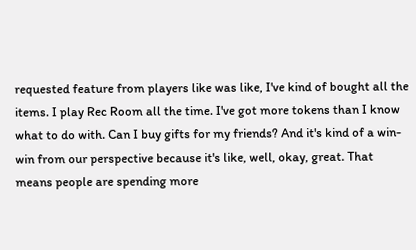requested feature from players like was like, I've kind of bought all the items. I play Rec Room all the time. I've got more tokens than I know what to do with. Can I buy gifts for my friends? And it's kind of a win-win from our perspective because it's like, well, okay, great. That means people are spending more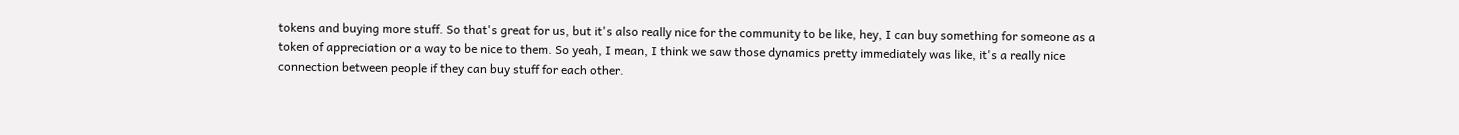tokens and buying more stuff. So that's great for us, but it's also really nice for the community to be like, hey, I can buy something for someone as a token of appreciation or a way to be nice to them. So yeah, I mean, I think we saw those dynamics pretty immediately was like, it's a really nice connection between people if they can buy stuff for each other.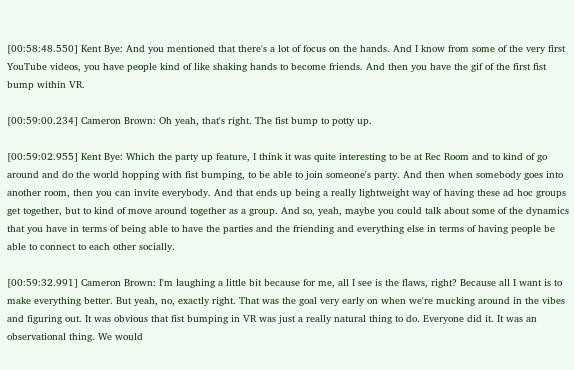[00:58:48.550] Kent Bye: And you mentioned that there's a lot of focus on the hands. And I know from some of the very first YouTube videos, you have people kind of like shaking hands to become friends. And then you have the gif of the first fist bump within VR.

[00:59:00.234] Cameron Brown: Oh yeah, that's right. The fist bump to potty up.

[00:59:02.955] Kent Bye: Which the party up feature, I think it was quite interesting to be at Rec Room and to kind of go around and do the world hopping with fist bumping, to be able to join someone's party. And then when somebody goes into another room, then you can invite everybody. And that ends up being a really lightweight way of having these ad hoc groups get together, but to kind of move around together as a group. And so, yeah, maybe you could talk about some of the dynamics that you have in terms of being able to have the parties and the friending and everything else in terms of having people be able to connect to each other socially.

[00:59:32.991] Cameron Brown: I'm laughing a little bit because for me, all I see is the flaws, right? Because all I want is to make everything better. But yeah, no, exactly right. That was the goal very early on when we're mucking around in the vibes and figuring out. It was obvious that fist bumping in VR was just a really natural thing to do. Everyone did it. It was an observational thing. We would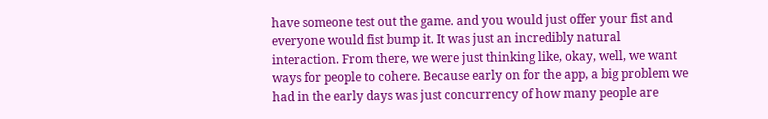have someone test out the game. and you would just offer your fist and everyone would fist bump it. It was just an incredibly natural interaction. From there, we were just thinking like, okay, well, we want ways for people to cohere. Because early on for the app, a big problem we had in the early days was just concurrency of how many people are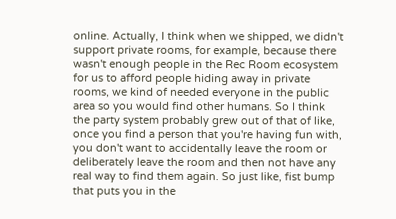online. Actually, I think when we shipped, we didn't support private rooms, for example, because there wasn't enough people in the Rec Room ecosystem for us to afford people hiding away in private rooms, we kind of needed everyone in the public area so you would find other humans. So I think the party system probably grew out of that of like, once you find a person that you're having fun with, you don't want to accidentally leave the room or deliberately leave the room and then not have any real way to find them again. So just like, fist bump that puts you in the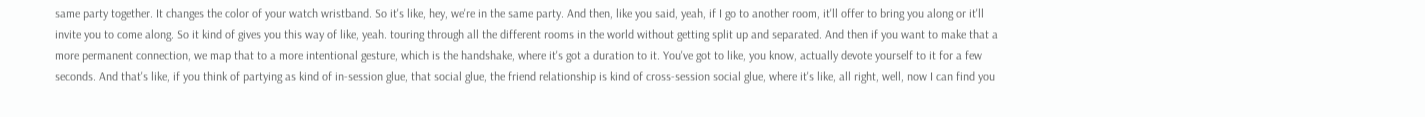same party together. It changes the color of your watch wristband. So it's like, hey, we're in the same party. And then, like you said, yeah, if I go to another room, it'll offer to bring you along or it'll invite you to come along. So it kind of gives you this way of like, yeah. touring through all the different rooms in the world without getting split up and separated. And then if you want to make that a more permanent connection, we map that to a more intentional gesture, which is the handshake, where it's got a duration to it. You've got to like, you know, actually devote yourself to it for a few seconds. And that's like, if you think of partying as kind of in-session glue, that social glue, the friend relationship is kind of cross-session social glue, where it's like, all right, well, now I can find you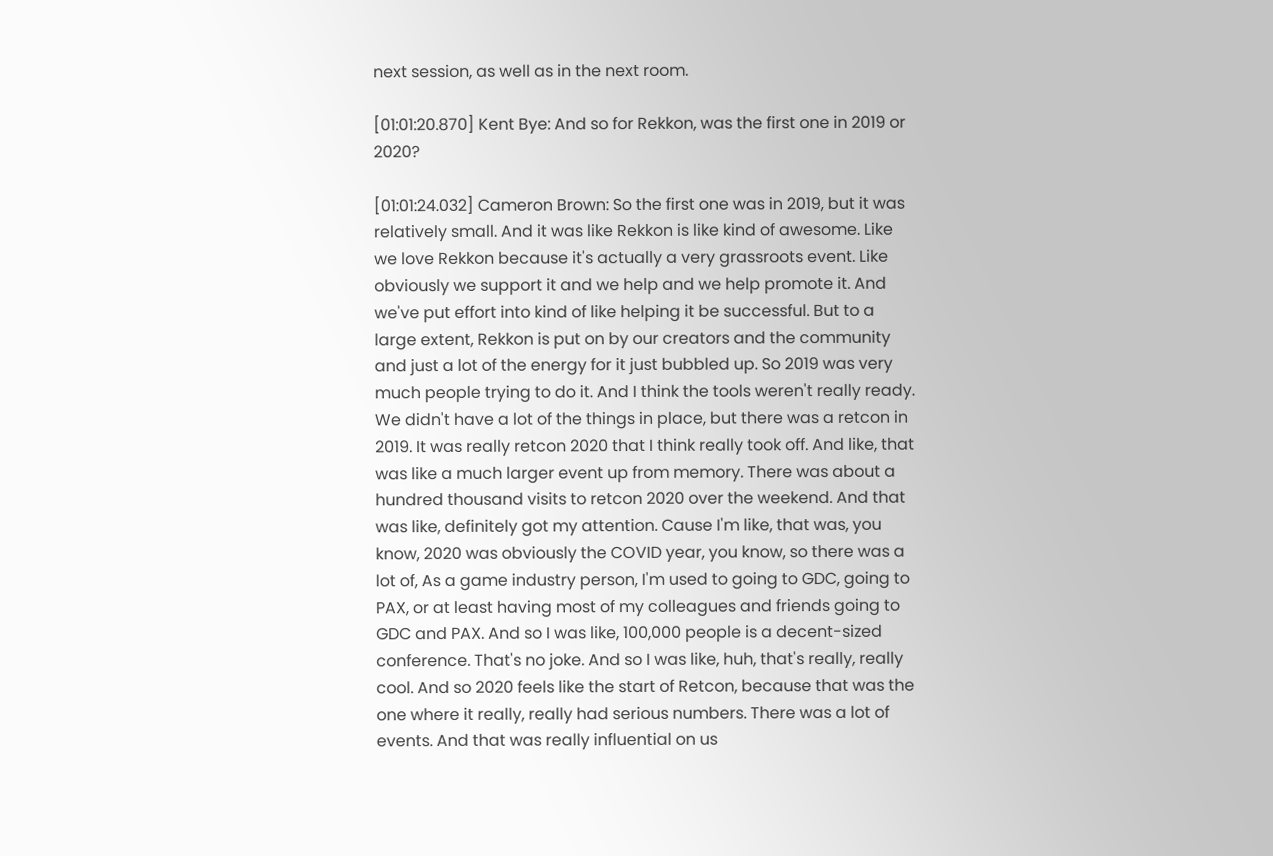next session, as well as in the next room.

[01:01:20.870] Kent Bye: And so for Rekkon, was the first one in 2019 or 2020?

[01:01:24.032] Cameron Brown: So the first one was in 2019, but it was relatively small. And it was like Rekkon is like kind of awesome. Like we love Rekkon because it's actually a very grassroots event. Like obviously we support it and we help and we help promote it. And we've put effort into kind of like helping it be successful. But to a large extent, Rekkon is put on by our creators and the community and just a lot of the energy for it just bubbled up. So 2019 was very much people trying to do it. And I think the tools weren't really ready. We didn't have a lot of the things in place, but there was a retcon in 2019. It was really retcon 2020 that I think really took off. And like, that was like a much larger event up from memory. There was about a hundred thousand visits to retcon 2020 over the weekend. And that was like, definitely got my attention. Cause I'm like, that was, you know, 2020 was obviously the COVID year, you know, so there was a lot of, As a game industry person, I'm used to going to GDC, going to PAX, or at least having most of my colleagues and friends going to GDC and PAX. And so I was like, 100,000 people is a decent-sized conference. That's no joke. And so I was like, huh, that's really, really cool. And so 2020 feels like the start of Retcon, because that was the one where it really, really had serious numbers. There was a lot of events. And that was really influential on us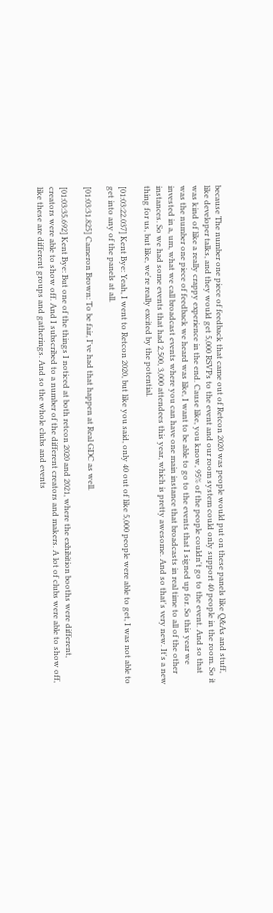because The number one piece of feedback that came out of Retcon 2020 was people would put on these panels like Q&As and stuff, like developer talks, and they would get 5,000 RSVPs to the event and our room system could only support 40 people in the room. So it was kind of like a really crappy experience in the end. Cause like, you know, 95% of the people couldn't go to the event. And so that was the number one piece of feedback we heard was like, I want to be able to go to the events that I signed up for. So this year we invested in a, um, what we call broadcast events where you can have one main instance that broadcasts in real time to all of the other instances. So we had some events that had 2,500, 3,000 attendees this year, which is pretty awesome. And so that's very new. It's a new thing for us, but like, we're really excited by the potential.

[01:03:22.037] Kent Bye: Yeah, I went to Retcon 2020, but like you said, only 40 out of like 5,000 people were able to get, I was not able to get into any of the panels at all.

[01:03:31.825] Cameron Brown: To be fair, I've had that happen at Real GDC as well.

[01:03:35.692] Kent Bye: But one of the things I noticed at both retcon 2020 and 2021, where the exhibition booths were different, creators were able to show off. And I subscribed to a number of the different creators and makers. A lot of clubs were able to show off, like these are different groups and gatherings. And so the whole clubs and events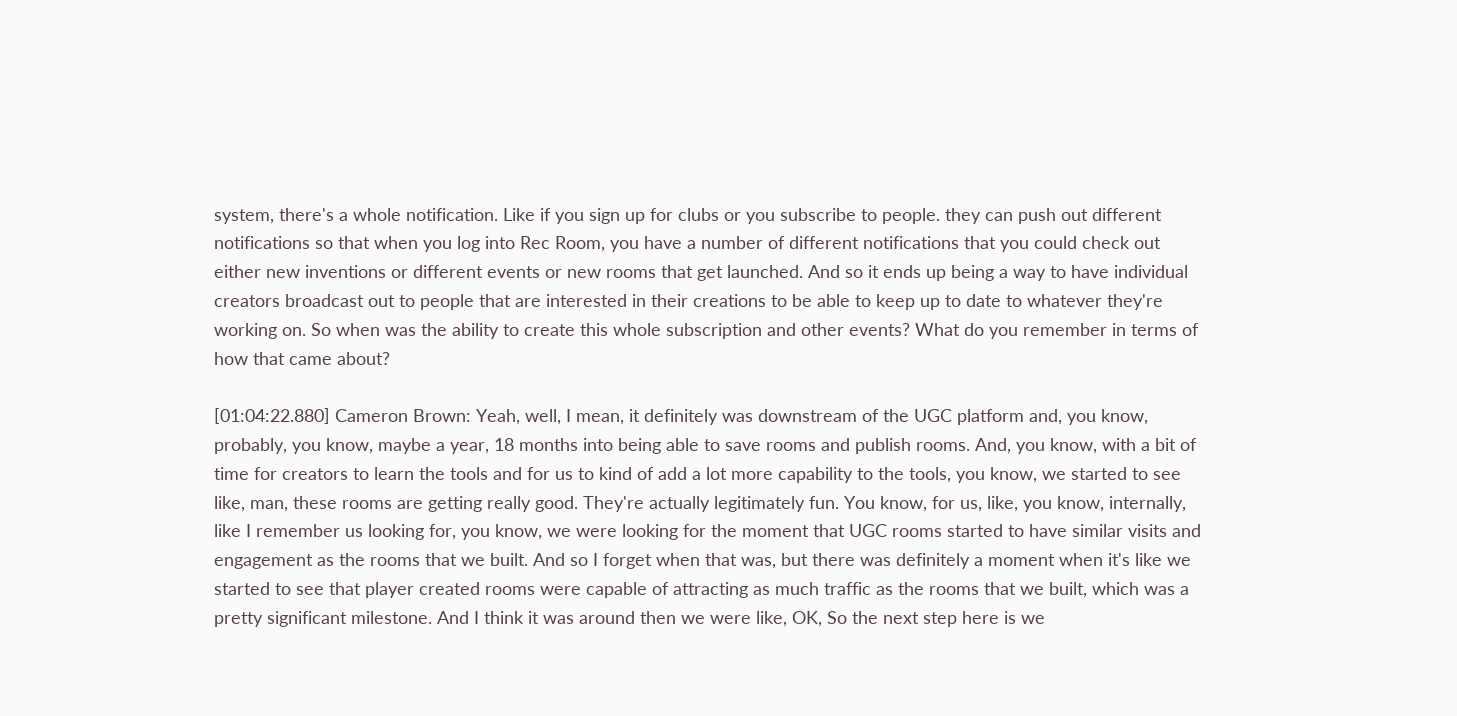system, there's a whole notification. Like if you sign up for clubs or you subscribe to people. they can push out different notifications so that when you log into Rec Room, you have a number of different notifications that you could check out either new inventions or different events or new rooms that get launched. And so it ends up being a way to have individual creators broadcast out to people that are interested in their creations to be able to keep up to date to whatever they're working on. So when was the ability to create this whole subscription and other events? What do you remember in terms of how that came about?

[01:04:22.880] Cameron Brown: Yeah, well, I mean, it definitely was downstream of the UGC platform and, you know, probably, you know, maybe a year, 18 months into being able to save rooms and publish rooms. And, you know, with a bit of time for creators to learn the tools and for us to kind of add a lot more capability to the tools, you know, we started to see like, man, these rooms are getting really good. They're actually legitimately fun. You know, for us, like, you know, internally, like I remember us looking for, you know, we were looking for the moment that UGC rooms started to have similar visits and engagement as the rooms that we built. And so I forget when that was, but there was definitely a moment when it's like we started to see that player created rooms were capable of attracting as much traffic as the rooms that we built, which was a pretty significant milestone. And I think it was around then we were like, OK, So the next step here is we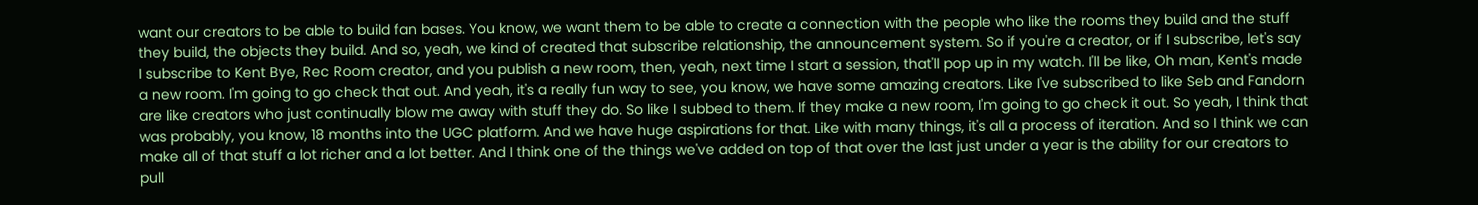want our creators to be able to build fan bases. You know, we want them to be able to create a connection with the people who like the rooms they build and the stuff they build, the objects they build. And so, yeah, we kind of created that subscribe relationship, the announcement system. So if you're a creator, or if I subscribe, let's say I subscribe to Kent Bye, Rec Room creator, and you publish a new room, then, yeah, next time I start a session, that'll pop up in my watch. I'll be like, Oh man, Kent's made a new room. I'm going to go check that out. And yeah, it's a really fun way to see, you know, we have some amazing creators. Like I've subscribed to like Seb and Fandorn are like creators who just continually blow me away with stuff they do. So like I subbed to them. If they make a new room, I'm going to go check it out. So yeah, I think that was probably, you know, 18 months into the UGC platform. And we have huge aspirations for that. Like with many things, it's all a process of iteration. And so I think we can make all of that stuff a lot richer and a lot better. And I think one of the things we've added on top of that over the last just under a year is the ability for our creators to pull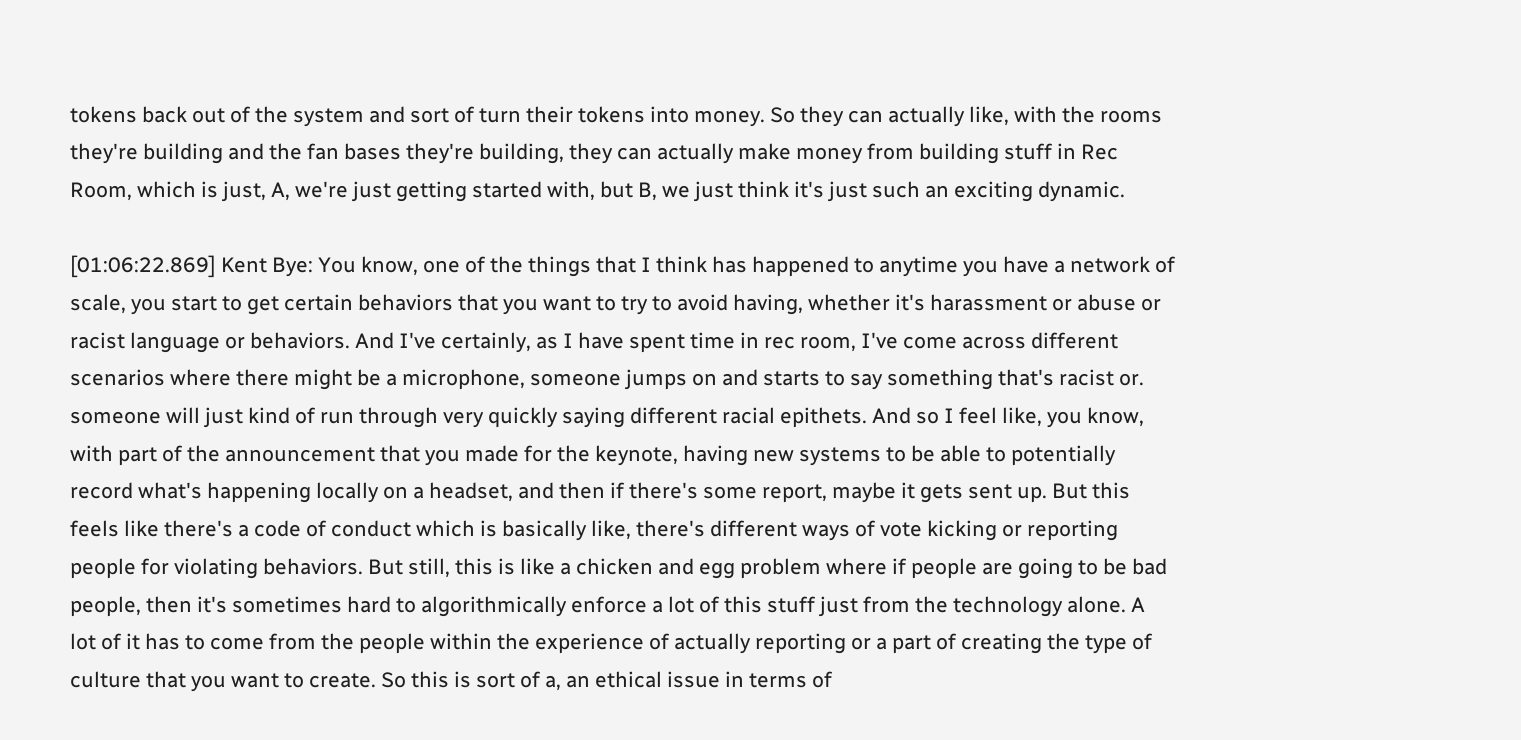tokens back out of the system and sort of turn their tokens into money. So they can actually like, with the rooms they're building and the fan bases they're building, they can actually make money from building stuff in Rec Room, which is just, A, we're just getting started with, but B, we just think it's just such an exciting dynamic.

[01:06:22.869] Kent Bye: You know, one of the things that I think has happened to anytime you have a network of scale, you start to get certain behaviors that you want to try to avoid having, whether it's harassment or abuse or racist language or behaviors. And I've certainly, as I have spent time in rec room, I've come across different scenarios where there might be a microphone, someone jumps on and starts to say something that's racist or. someone will just kind of run through very quickly saying different racial epithets. And so I feel like, you know, with part of the announcement that you made for the keynote, having new systems to be able to potentially record what's happening locally on a headset, and then if there's some report, maybe it gets sent up. But this feels like there's a code of conduct which is basically like, there's different ways of vote kicking or reporting people for violating behaviors. But still, this is like a chicken and egg problem where if people are going to be bad people, then it's sometimes hard to algorithmically enforce a lot of this stuff just from the technology alone. A lot of it has to come from the people within the experience of actually reporting or a part of creating the type of culture that you want to create. So this is sort of a, an ethical issue in terms of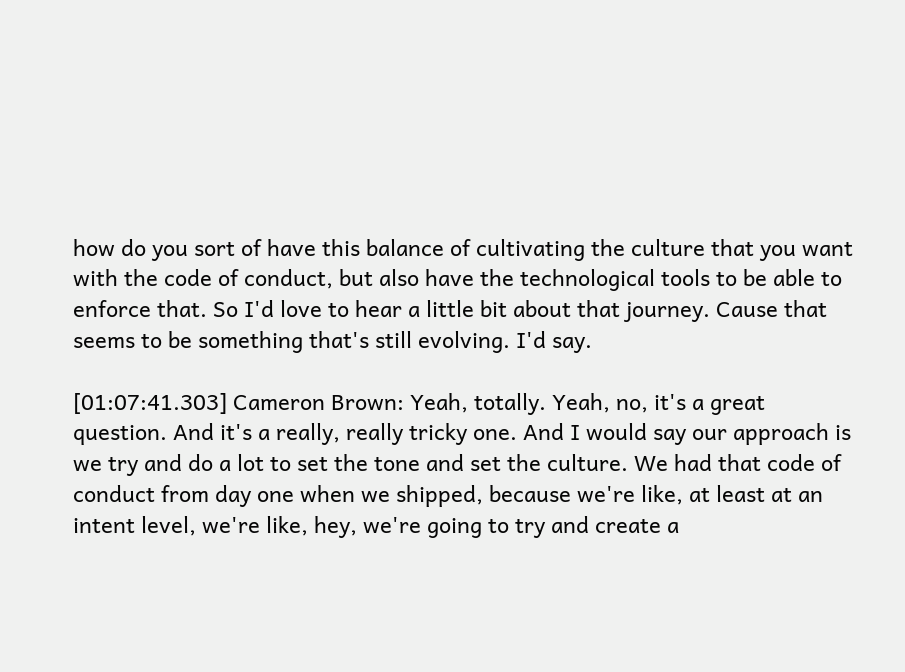how do you sort of have this balance of cultivating the culture that you want with the code of conduct, but also have the technological tools to be able to enforce that. So I'd love to hear a little bit about that journey. Cause that seems to be something that's still evolving. I'd say.

[01:07:41.303] Cameron Brown: Yeah, totally. Yeah, no, it's a great question. And it's a really, really tricky one. And I would say our approach is we try and do a lot to set the tone and set the culture. We had that code of conduct from day one when we shipped, because we're like, at least at an intent level, we're like, hey, we're going to try and create a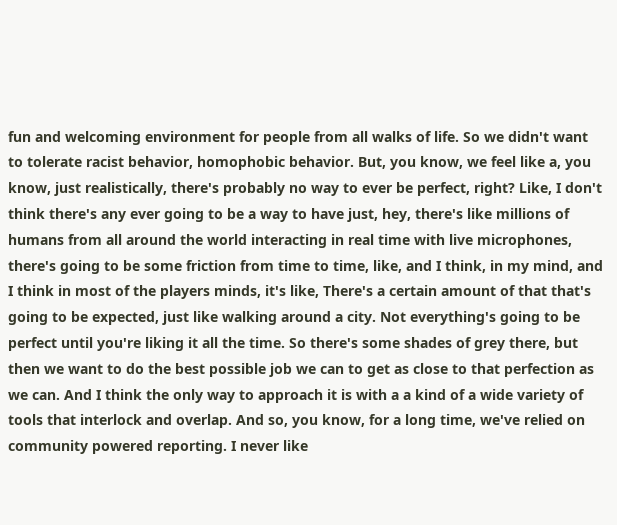fun and welcoming environment for people from all walks of life. So we didn't want to tolerate racist behavior, homophobic behavior. But, you know, we feel like a, you know, just realistically, there's probably no way to ever be perfect, right? Like, I don't think there's any ever going to be a way to have just, hey, there's like millions of humans from all around the world interacting in real time with live microphones, there's going to be some friction from time to time, like, and I think, in my mind, and I think in most of the players minds, it's like, There's a certain amount of that that's going to be expected, just like walking around a city. Not everything's going to be perfect until you're liking it all the time. So there's some shades of grey there, but then we want to do the best possible job we can to get as close to that perfection as we can. And I think the only way to approach it is with a a kind of a wide variety of tools that interlock and overlap. And so, you know, for a long time, we've relied on community powered reporting. I never like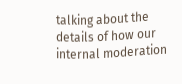talking about the details of how our internal moderation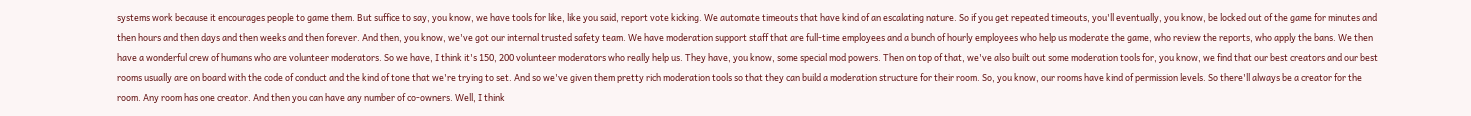systems work because it encourages people to game them. But suffice to say, you know, we have tools for like, like you said, report vote kicking. We automate timeouts that have kind of an escalating nature. So if you get repeated timeouts, you'll eventually, you know, be locked out of the game for minutes and then hours and then days and then weeks and then forever. And then, you know, we've got our internal trusted safety team. We have moderation support staff that are full-time employees and a bunch of hourly employees who help us moderate the game, who review the reports, who apply the bans. We then have a wonderful crew of humans who are volunteer moderators. So we have, I think it's 150, 200 volunteer moderators who really help us. They have, you know, some special mod powers. Then on top of that, we've also built out some moderation tools for, you know, we find that our best creators and our best rooms usually are on board with the code of conduct and the kind of tone that we're trying to set. And so we've given them pretty rich moderation tools so that they can build a moderation structure for their room. So, you know, our rooms have kind of permission levels. So there'll always be a creator for the room. Any room has one creator. And then you can have any number of co-owners. Well, I think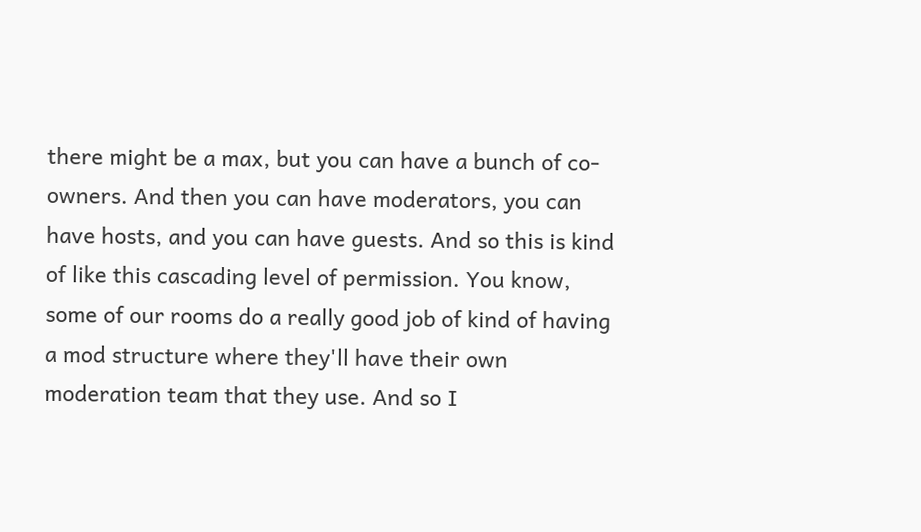there might be a max, but you can have a bunch of co-owners. And then you can have moderators, you can have hosts, and you can have guests. And so this is kind of like this cascading level of permission. You know, some of our rooms do a really good job of kind of having a mod structure where they'll have their own moderation team that they use. And so I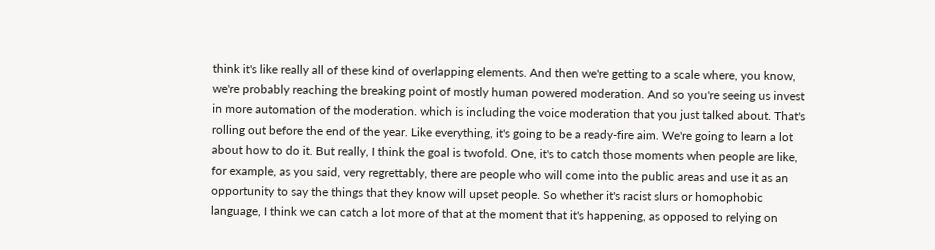think it's like really all of these kind of overlapping elements. And then we're getting to a scale where, you know, we're probably reaching the breaking point of mostly human powered moderation. And so you're seeing us invest in more automation of the moderation. which is including the voice moderation that you just talked about. That's rolling out before the end of the year. Like everything, it's going to be a ready-fire aim. We're going to learn a lot about how to do it. But really, I think the goal is twofold. One, it's to catch those moments when people are like, for example, as you said, very regrettably, there are people who will come into the public areas and use it as an opportunity to say the things that they know will upset people. So whether it's racist slurs or homophobic language, I think we can catch a lot more of that at the moment that it's happening, as opposed to relying on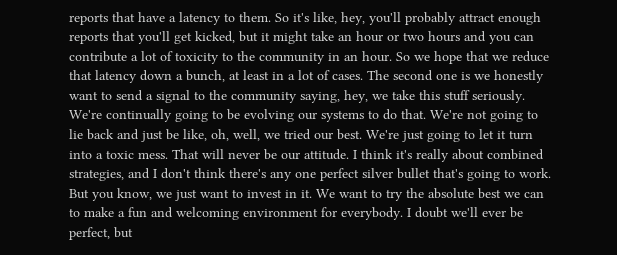reports that have a latency to them. So it's like, hey, you'll probably attract enough reports that you'll get kicked, but it might take an hour or two hours and you can contribute a lot of toxicity to the community in an hour. So we hope that we reduce that latency down a bunch, at least in a lot of cases. The second one is we honestly want to send a signal to the community saying, hey, we take this stuff seriously. We're continually going to be evolving our systems to do that. We're not going to lie back and just be like, oh, well, we tried our best. We're just going to let it turn into a toxic mess. That will never be our attitude. I think it's really about combined strategies, and I don't think there's any one perfect silver bullet that's going to work. But you know, we just want to invest in it. We want to try the absolute best we can to make a fun and welcoming environment for everybody. I doubt we'll ever be perfect, but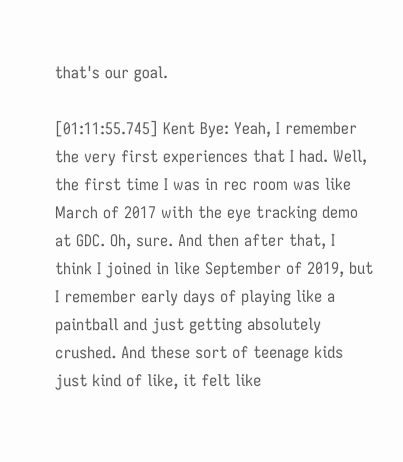that's our goal.

[01:11:55.745] Kent Bye: Yeah, I remember the very first experiences that I had. Well, the first time I was in rec room was like March of 2017 with the eye tracking demo at GDC. Oh, sure. And then after that, I think I joined in like September of 2019, but I remember early days of playing like a paintball and just getting absolutely crushed. And these sort of teenage kids just kind of like, it felt like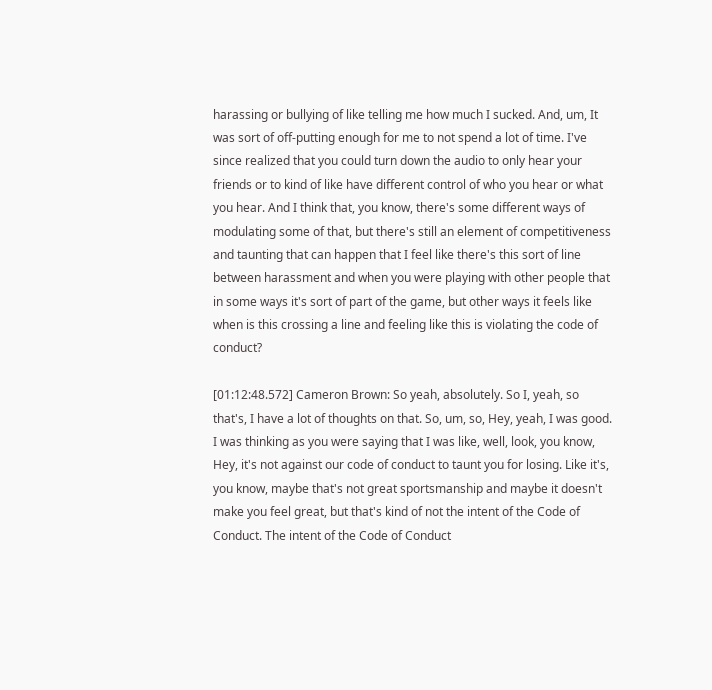harassing or bullying of like telling me how much I sucked. And, um, It was sort of off-putting enough for me to not spend a lot of time. I've since realized that you could turn down the audio to only hear your friends or to kind of like have different control of who you hear or what you hear. And I think that, you know, there's some different ways of modulating some of that, but there's still an element of competitiveness and taunting that can happen that I feel like there's this sort of line between harassment and when you were playing with other people that in some ways it's sort of part of the game, but other ways it feels like when is this crossing a line and feeling like this is violating the code of conduct?

[01:12:48.572] Cameron Brown: So yeah, absolutely. So I, yeah, so that's, I have a lot of thoughts on that. So, um, so, Hey, yeah, I was good. I was thinking as you were saying that I was like, well, look, you know, Hey, it's not against our code of conduct to taunt you for losing. Like it's, you know, maybe that's not great sportsmanship and maybe it doesn't make you feel great, but that's kind of not the intent of the Code of Conduct. The intent of the Code of Conduct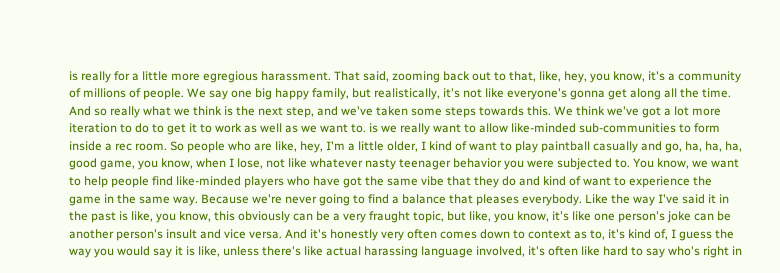is really for a little more egregious harassment. That said, zooming back out to that, like, hey, you know, it's a community of millions of people. We say one big happy family, but realistically, it's not like everyone's gonna get along all the time. And so really what we think is the next step, and we've taken some steps towards this. We think we've got a lot more iteration to do to get it to work as well as we want to. is we really want to allow like-minded sub-communities to form inside a rec room. So people who are like, hey, I'm a little older, I kind of want to play paintball casually and go, ha, ha, ha, good game, you know, when I lose, not like whatever nasty teenager behavior you were subjected to. You know, we want to help people find like-minded players who have got the same vibe that they do and kind of want to experience the game in the same way. Because we're never going to find a balance that pleases everybody. Like the way I've said it in the past is like, you know, this obviously can be a very fraught topic, but like, you know, it's like one person's joke can be another person's insult and vice versa. And it's honestly very often comes down to context as to, it's kind of, I guess the way you would say it is like, unless there's like actual harassing language involved, it's often like hard to say who's right in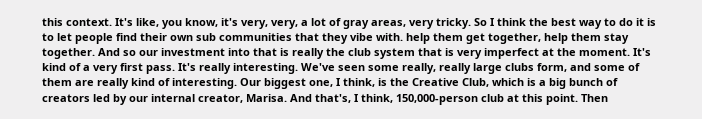this context. It's like, you know, it's very, very, a lot of gray areas, very tricky. So I think the best way to do it is to let people find their own sub communities that they vibe with. help them get together, help them stay together. And so our investment into that is really the club system that is very imperfect at the moment. It's kind of a very first pass. It's really interesting. We've seen some really, really large clubs form, and some of them are really kind of interesting. Our biggest one, I think, is the Creative Club, which is a big bunch of creators led by our internal creator, Marisa. And that's, I think, 150,000-person club at this point. Then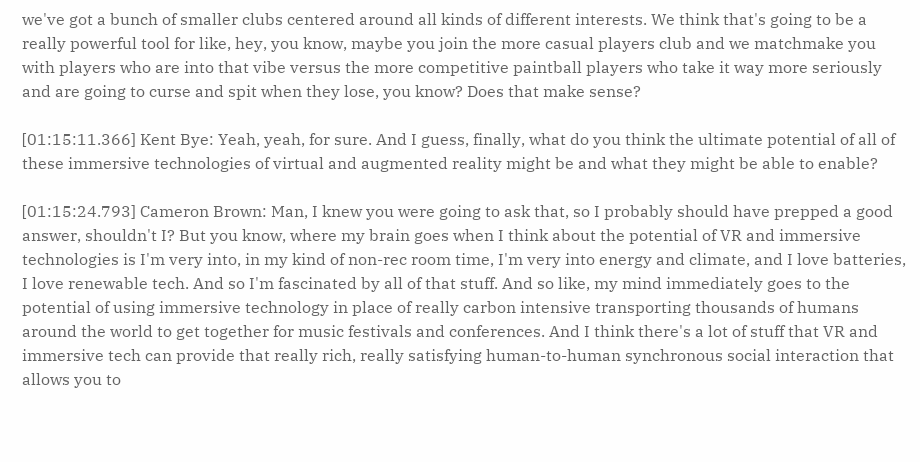we've got a bunch of smaller clubs centered around all kinds of different interests. We think that's going to be a really powerful tool for like, hey, you know, maybe you join the more casual players club and we matchmake you with players who are into that vibe versus the more competitive paintball players who take it way more seriously and are going to curse and spit when they lose, you know? Does that make sense?

[01:15:11.366] Kent Bye: Yeah, yeah, for sure. And I guess, finally, what do you think the ultimate potential of all of these immersive technologies of virtual and augmented reality might be and what they might be able to enable?

[01:15:24.793] Cameron Brown: Man, I knew you were going to ask that, so I probably should have prepped a good answer, shouldn't I? But you know, where my brain goes when I think about the potential of VR and immersive technologies is I'm very into, in my kind of non-rec room time, I'm very into energy and climate, and I love batteries, I love renewable tech. And so I'm fascinated by all of that stuff. And so like, my mind immediately goes to the potential of using immersive technology in place of really carbon intensive transporting thousands of humans around the world to get together for music festivals and conferences. And I think there's a lot of stuff that VR and immersive tech can provide that really rich, really satisfying human-to-human synchronous social interaction that allows you to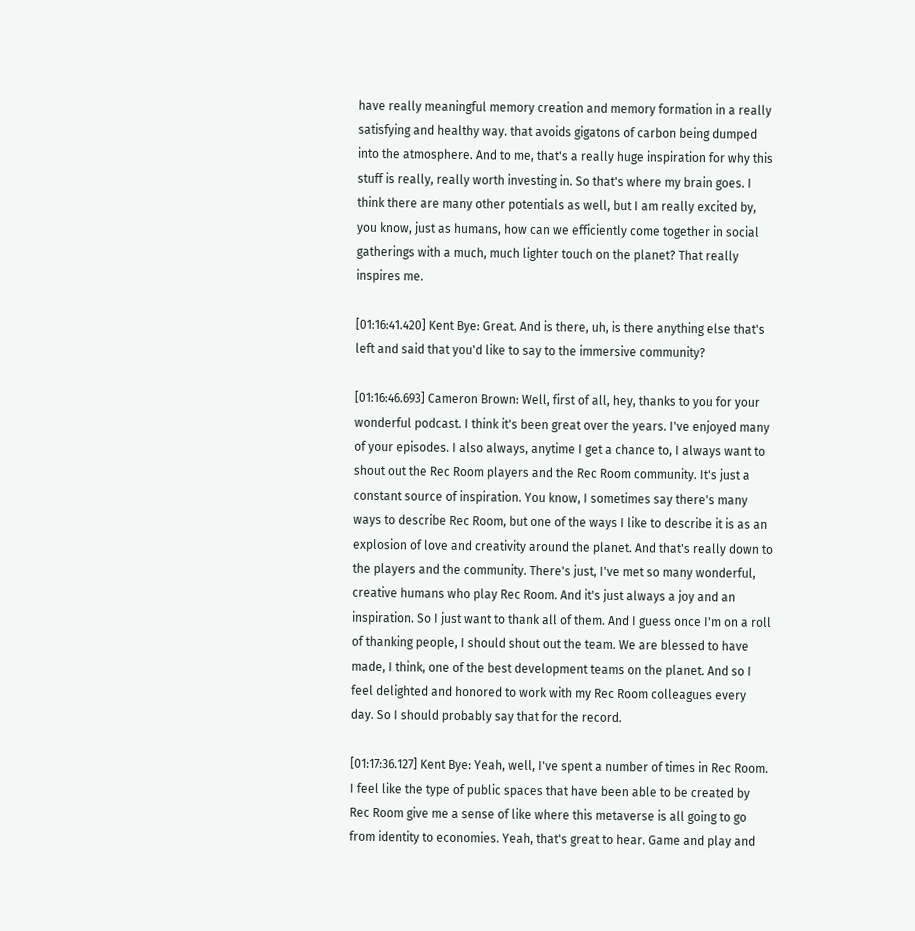have really meaningful memory creation and memory formation in a really satisfying and healthy way. that avoids gigatons of carbon being dumped into the atmosphere. And to me, that's a really huge inspiration for why this stuff is really, really worth investing in. So that's where my brain goes. I think there are many other potentials as well, but I am really excited by, you know, just as humans, how can we efficiently come together in social gatherings with a much, much lighter touch on the planet? That really inspires me.

[01:16:41.420] Kent Bye: Great. And is there, uh, is there anything else that's left and said that you'd like to say to the immersive community?

[01:16:46.693] Cameron Brown: Well, first of all, hey, thanks to you for your wonderful podcast. I think it's been great over the years. I've enjoyed many of your episodes. I also always, anytime I get a chance to, I always want to shout out the Rec Room players and the Rec Room community. It's just a constant source of inspiration. You know, I sometimes say there's many ways to describe Rec Room, but one of the ways I like to describe it is as an explosion of love and creativity around the planet. And that's really down to the players and the community. There's just, I've met so many wonderful, creative humans who play Rec Room. And it's just always a joy and an inspiration. So I just want to thank all of them. And I guess once I'm on a roll of thanking people, I should shout out the team. We are blessed to have made, I think, one of the best development teams on the planet. And so I feel delighted and honored to work with my Rec Room colleagues every day. So I should probably say that for the record.

[01:17:36.127] Kent Bye: Yeah, well, I've spent a number of times in Rec Room. I feel like the type of public spaces that have been able to be created by Rec Room give me a sense of like where this metaverse is all going to go from identity to economies. Yeah, that's great to hear. Game and play and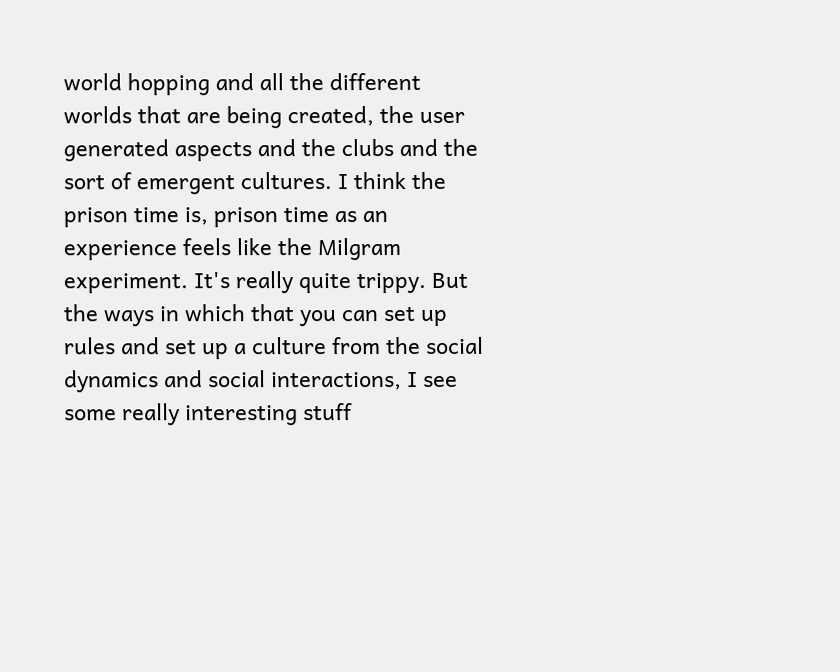world hopping and all the different worlds that are being created, the user generated aspects and the clubs and the sort of emergent cultures. I think the prison time is, prison time as an experience feels like the Milgram experiment. It's really quite trippy. But the ways in which that you can set up rules and set up a culture from the social dynamics and social interactions, I see some really interesting stuff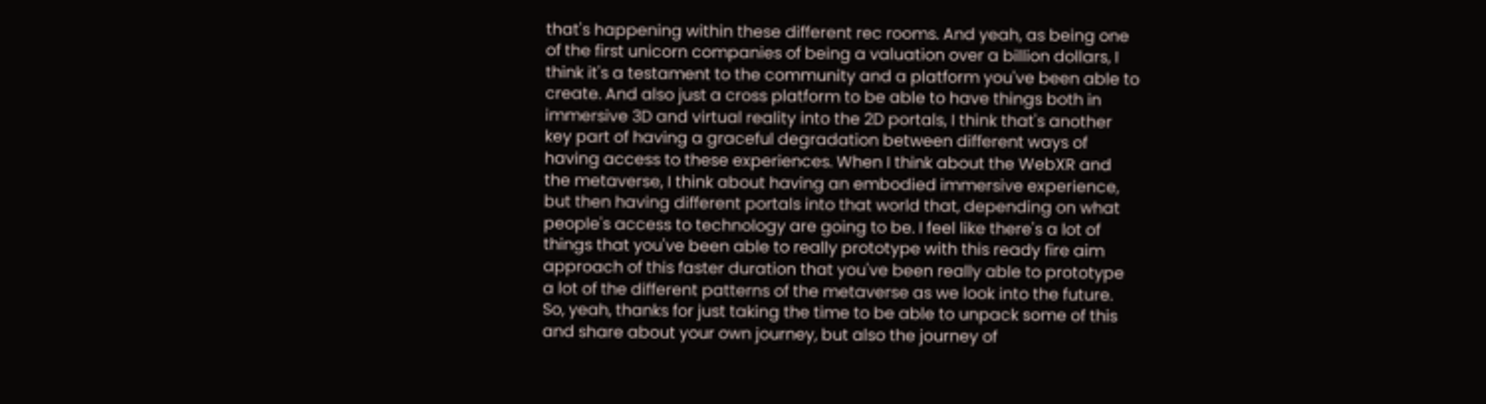that's happening within these different rec rooms. And yeah, as being one of the first unicorn companies of being a valuation over a billion dollars, I think it's a testament to the community and a platform you've been able to create. And also just a cross platform to be able to have things both in immersive 3D and virtual reality into the 2D portals, I think that's another key part of having a graceful degradation between different ways of having access to these experiences. When I think about the WebXR and the metaverse, I think about having an embodied immersive experience, but then having different portals into that world that, depending on what people's access to technology are going to be. I feel like there's a lot of things that you've been able to really prototype with this ready fire aim approach of this faster duration that you've been really able to prototype a lot of the different patterns of the metaverse as we look into the future. So, yeah, thanks for just taking the time to be able to unpack some of this and share about your own journey, but also the journey of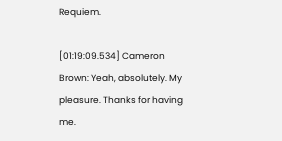Requiem.

[01:19:09.534] Cameron Brown: Yeah, absolutely. My pleasure. Thanks for having me.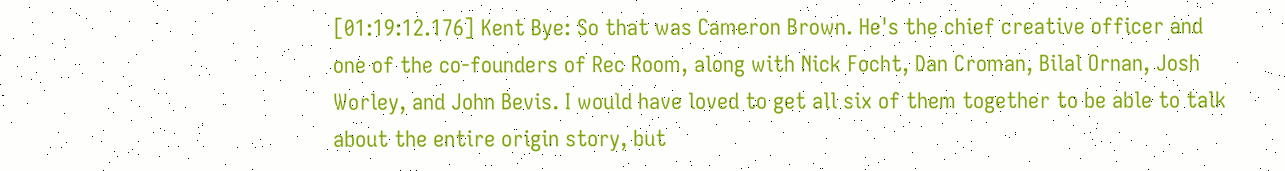[01:19:12.176] Kent Bye: So that was Cameron Brown. He's the chief creative officer and one of the co-founders of Rec Room, along with Nick Focht, Dan Croman, Bilal Ornan, Josh Worley, and John Bevis. I would have loved to get all six of them together to be able to talk about the entire origin story, but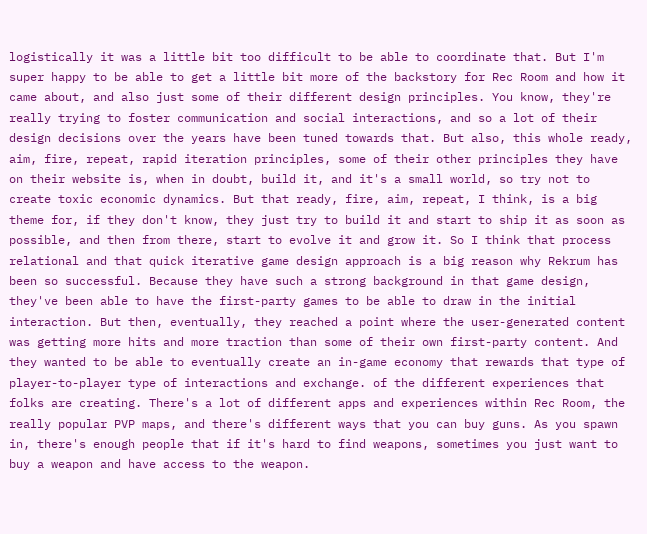logistically it was a little bit too difficult to be able to coordinate that. But I'm super happy to be able to get a little bit more of the backstory for Rec Room and how it came about, and also just some of their different design principles. You know, they're really trying to foster communication and social interactions, and so a lot of their design decisions over the years have been tuned towards that. But also, this whole ready, aim, fire, repeat, rapid iteration principles, some of their other principles they have on their website is, when in doubt, build it, and it's a small world, so try not to create toxic economic dynamics. But that ready, fire, aim, repeat, I think, is a big theme for, if they don't know, they just try to build it and start to ship it as soon as possible, and then from there, start to evolve it and grow it. So I think that process relational and that quick iterative game design approach is a big reason why Rekrum has been so successful. Because they have such a strong background in that game design, they've been able to have the first-party games to be able to draw in the initial interaction. But then, eventually, they reached a point where the user-generated content was getting more hits and more traction than some of their own first-party content. And they wanted to be able to eventually create an in-game economy that rewards that type of player-to-player type of interactions and exchange. of the different experiences that folks are creating. There's a lot of different apps and experiences within Rec Room, the really popular PVP maps, and there's different ways that you can buy guns. As you spawn in, there's enough people that if it's hard to find weapons, sometimes you just want to buy a weapon and have access to the weapon.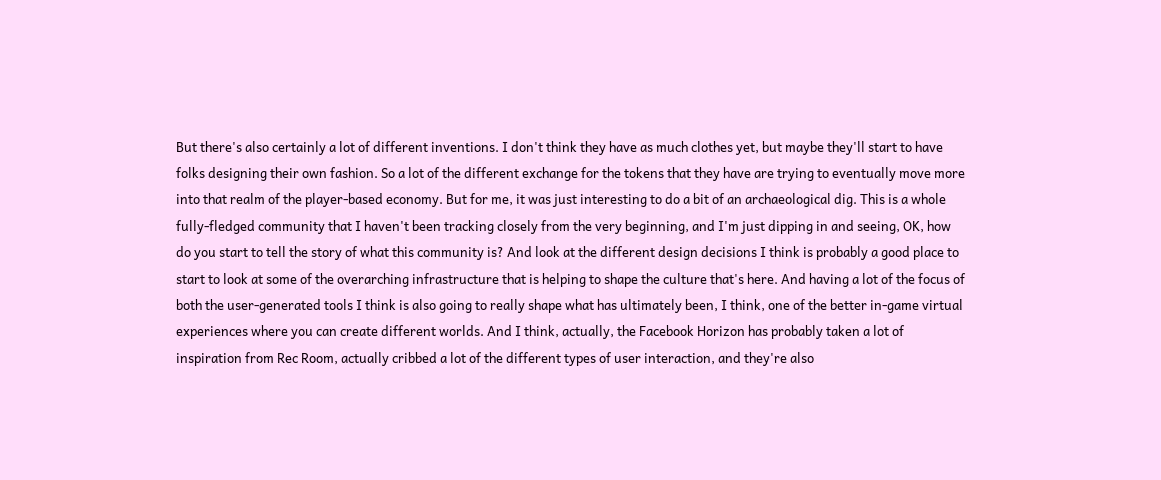But there's also certainly a lot of different inventions. I don't think they have as much clothes yet, but maybe they'll start to have folks designing their own fashion. So a lot of the different exchange for the tokens that they have are trying to eventually move more into that realm of the player-based economy. But for me, it was just interesting to do a bit of an archaeological dig. This is a whole fully-fledged community that I haven't been tracking closely from the very beginning, and I'm just dipping in and seeing, OK, how do you start to tell the story of what this community is? And look at the different design decisions I think is probably a good place to start to look at some of the overarching infrastructure that is helping to shape the culture that's here. And having a lot of the focus of both the user-generated tools I think is also going to really shape what has ultimately been, I think, one of the better in-game virtual experiences where you can create different worlds. And I think, actually, the Facebook Horizon has probably taken a lot of inspiration from Rec Room, actually cribbed a lot of the different types of user interaction, and they're also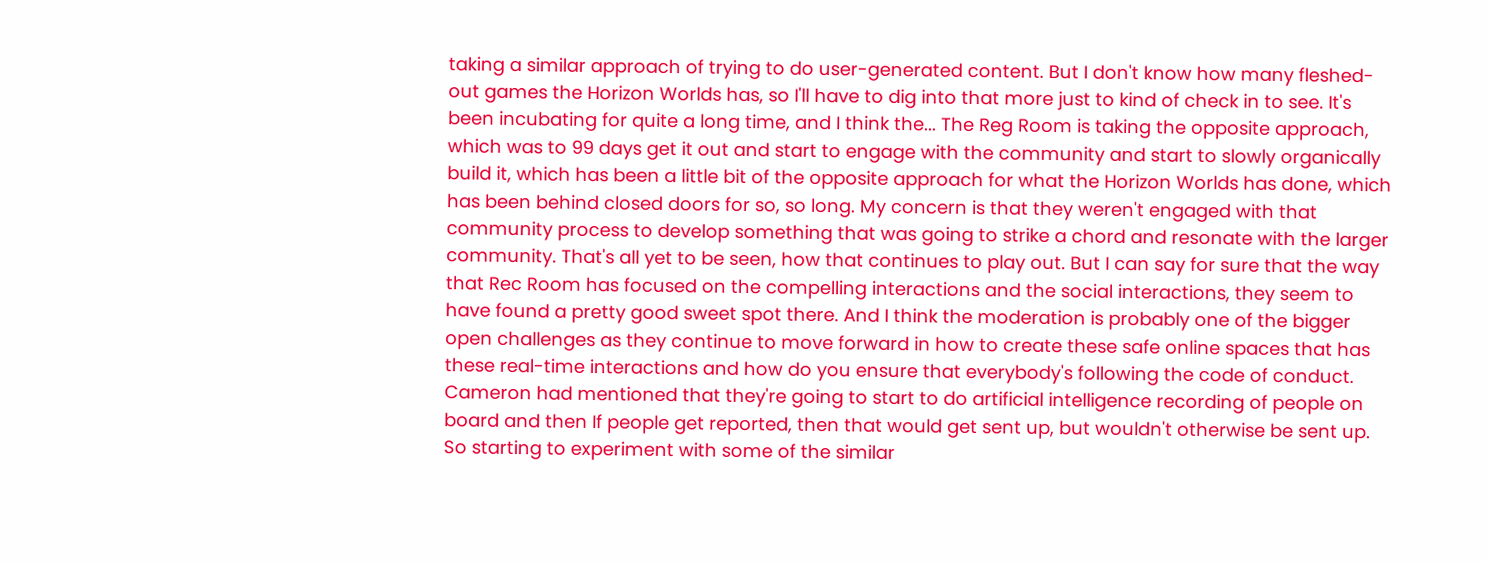taking a similar approach of trying to do user-generated content. But I don't know how many fleshed-out games the Horizon Worlds has, so I'll have to dig into that more just to kind of check in to see. It's been incubating for quite a long time, and I think the... The Reg Room is taking the opposite approach, which was to 99 days get it out and start to engage with the community and start to slowly organically build it, which has been a little bit of the opposite approach for what the Horizon Worlds has done, which has been behind closed doors for so, so long. My concern is that they weren't engaged with that community process to develop something that was going to strike a chord and resonate with the larger community. That's all yet to be seen, how that continues to play out. But I can say for sure that the way that Rec Room has focused on the compelling interactions and the social interactions, they seem to have found a pretty good sweet spot there. And I think the moderation is probably one of the bigger open challenges as they continue to move forward in how to create these safe online spaces that has these real-time interactions and how do you ensure that everybody's following the code of conduct. Cameron had mentioned that they're going to start to do artificial intelligence recording of people on board and then If people get reported, then that would get sent up, but wouldn't otherwise be sent up. So starting to experiment with some of the similar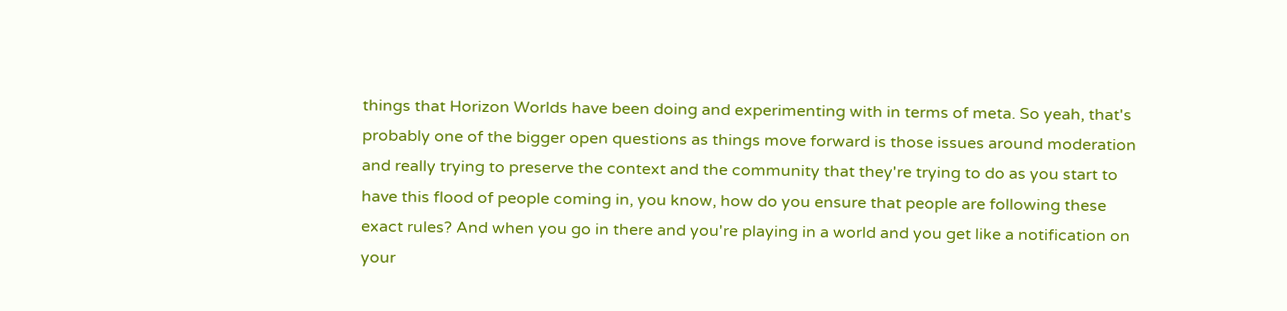things that Horizon Worlds have been doing and experimenting with in terms of meta. So yeah, that's probably one of the bigger open questions as things move forward is those issues around moderation and really trying to preserve the context and the community that they're trying to do as you start to have this flood of people coming in, you know, how do you ensure that people are following these exact rules? And when you go in there and you're playing in a world and you get like a notification on your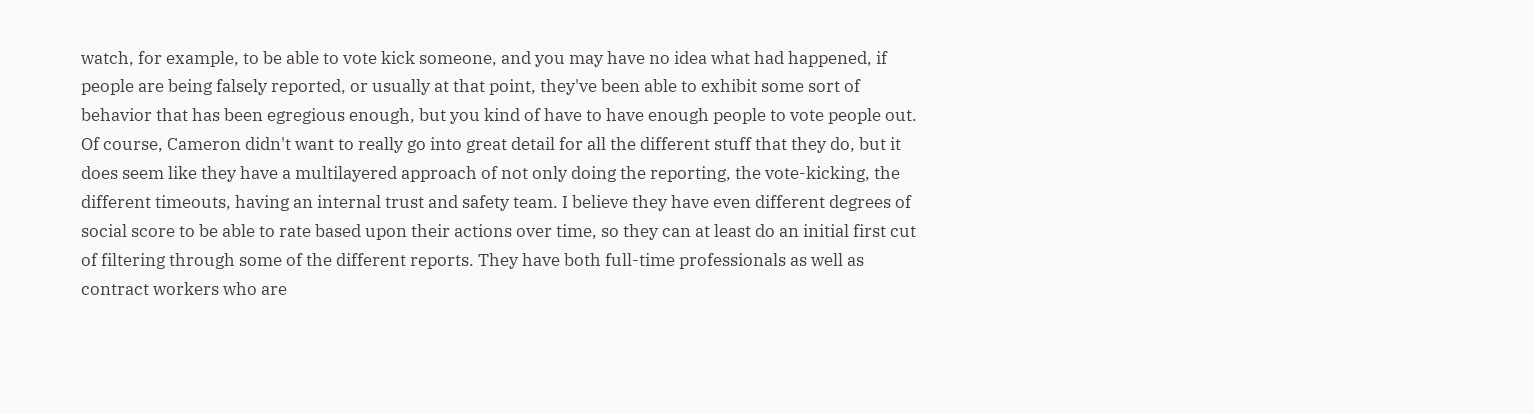watch, for example, to be able to vote kick someone, and you may have no idea what had happened, if people are being falsely reported, or usually at that point, they've been able to exhibit some sort of behavior that has been egregious enough, but you kind of have to have enough people to vote people out. Of course, Cameron didn't want to really go into great detail for all the different stuff that they do, but it does seem like they have a multilayered approach of not only doing the reporting, the vote-kicking, the different timeouts, having an internal trust and safety team. I believe they have even different degrees of social score to be able to rate based upon their actions over time, so they can at least do an initial first cut of filtering through some of the different reports. They have both full-time professionals as well as contract workers who are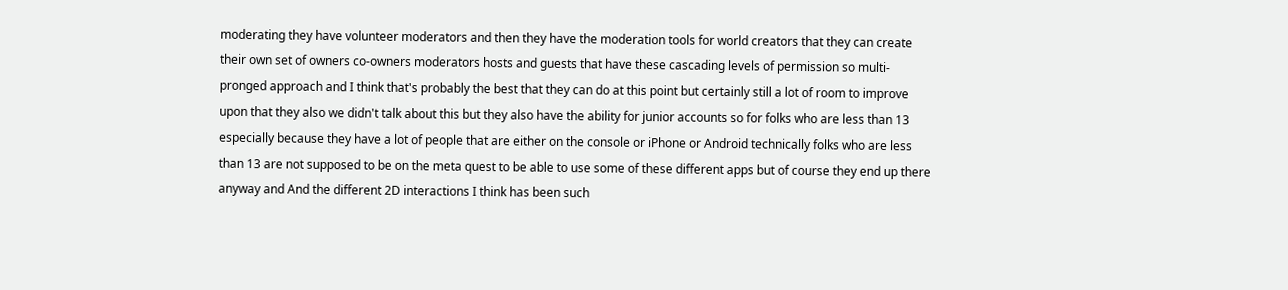moderating they have volunteer moderators and then they have the moderation tools for world creators that they can create their own set of owners co-owners moderators hosts and guests that have these cascading levels of permission so multi-pronged approach and I think that's probably the best that they can do at this point but certainly still a lot of room to improve upon that they also we didn't talk about this but they also have the ability for junior accounts so for folks who are less than 13 especially because they have a lot of people that are either on the console or iPhone or Android technically folks who are less than 13 are not supposed to be on the meta quest to be able to use some of these different apps but of course they end up there anyway and And the different 2D interactions I think has been such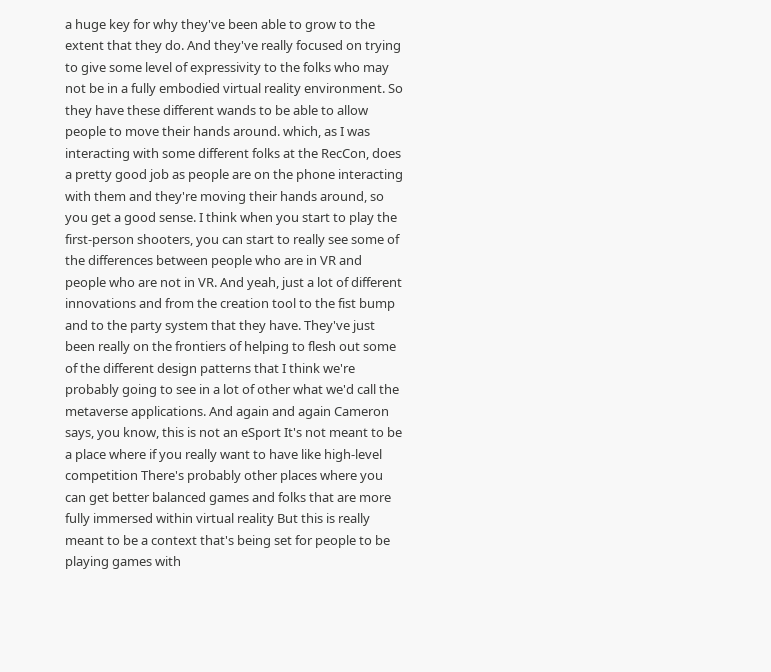a huge key for why they've been able to grow to the extent that they do. And they've really focused on trying to give some level of expressivity to the folks who may not be in a fully embodied virtual reality environment. So they have these different wands to be able to allow people to move their hands around. which, as I was interacting with some different folks at the RecCon, does a pretty good job as people are on the phone interacting with them and they're moving their hands around, so you get a good sense. I think when you start to play the first-person shooters, you can start to really see some of the differences between people who are in VR and people who are not in VR. And yeah, just a lot of different innovations and from the creation tool to the fist bump and to the party system that they have. They've just been really on the frontiers of helping to flesh out some of the different design patterns that I think we're probably going to see in a lot of other what we'd call the metaverse applications. And again and again Cameron says, you know, this is not an eSport It's not meant to be a place where if you really want to have like high-level competition There's probably other places where you can get better balanced games and folks that are more fully immersed within virtual reality But this is really meant to be a context that's being set for people to be playing games with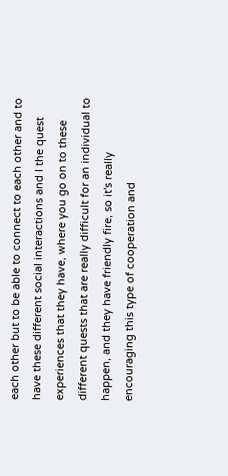each other but to be able to connect to each other and to have these different social interactions and I the quest experiences that they have, where you go on to these different quests that are really difficult for an individual to happen, and they have friendly fire, so it's really encouraging this type of cooperation and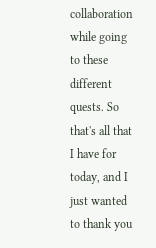collaboration while going to these different quests. So that's all that I have for today, and I just wanted to thank you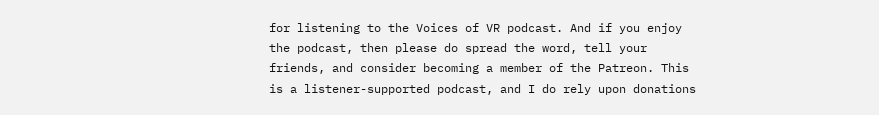for listening to the Voices of VR podcast. And if you enjoy the podcast, then please do spread the word, tell your friends, and consider becoming a member of the Patreon. This is a listener-supported podcast, and I do rely upon donations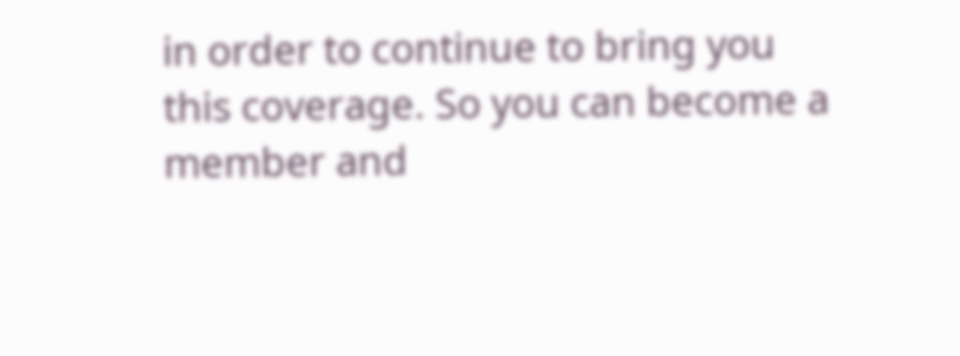in order to continue to bring you this coverage. So you can become a member and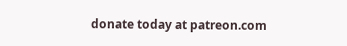donate today at patreon.com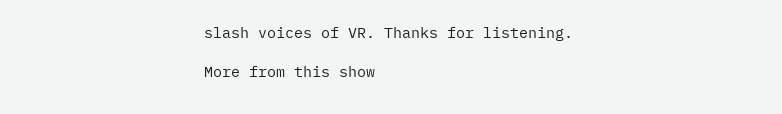slash voices of VR. Thanks for listening.

More from this show